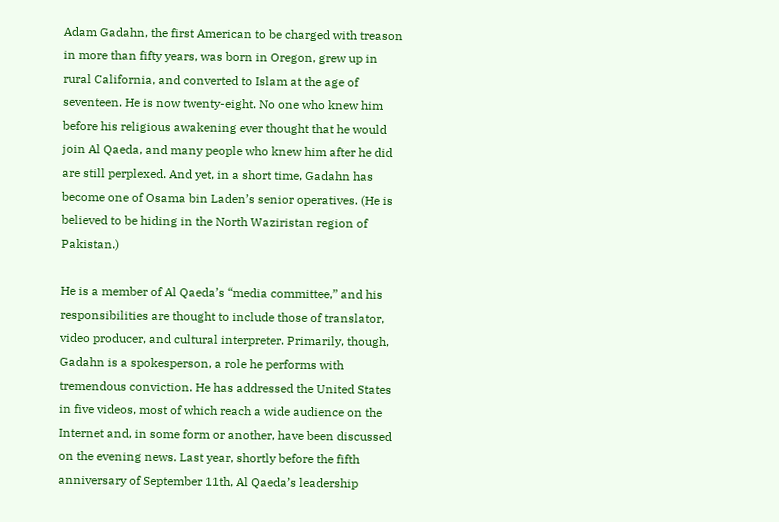Adam Gadahn, the first American to be charged with treason in more than fifty years, was born in Oregon, grew up in rural California, and converted to Islam at the age of seventeen. He is now twenty-eight. No one who knew him before his religious awakening ever thought that he would join Al Qaeda, and many people who knew him after he did are still perplexed. And yet, in a short time, Gadahn has become one of Osama bin Laden’s senior operatives. (He is believed to be hiding in the North Waziristan region of Pakistan.)

He is a member of Al Qaeda’s “media committee,” and his responsibilities are thought to include those of translator, video producer, and cultural interpreter. Primarily, though, Gadahn is a spokesperson, a role he performs with tremendous conviction. He has addressed the United States in five videos, most of which reach a wide audience on the Internet and, in some form or another, have been discussed on the evening news. Last year, shortly before the fifth anniversary of September 11th, Al Qaeda’s leadership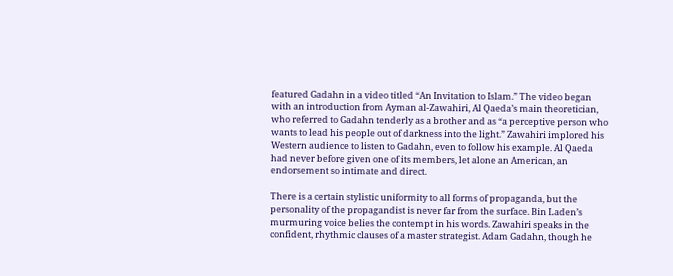featured Gadahn in a video titled “An Invitation to Islam.” The video began with an introduction from Ayman al-Zawahiri, Al Qaeda’s main theoretician, who referred to Gadahn tenderly as a brother and as “a perceptive person who wants to lead his people out of darkness into the light.” Zawahiri implored his Western audience to listen to Gadahn, even to follow his example. Al Qaeda had never before given one of its members, let alone an American, an endorsement so intimate and direct.

There is a certain stylistic uniformity to all forms of propaganda, but the personality of the propagandist is never far from the surface. Bin Laden’s murmuring voice belies the contempt in his words. Zawahiri speaks in the confident, rhythmic clauses of a master strategist. Adam Gadahn, though he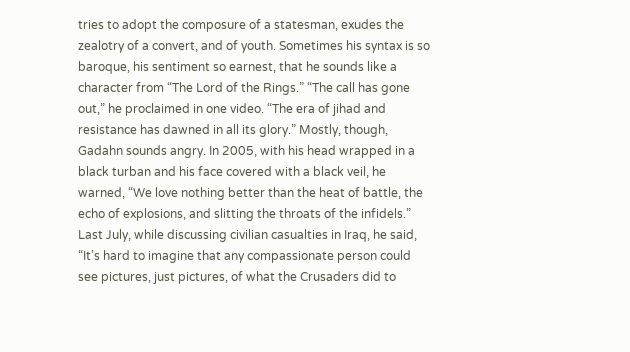tries to adopt the composure of a statesman, exudes the zealotry of a convert, and of youth. Sometimes his syntax is so baroque, his sentiment so earnest, that he sounds like a character from “The Lord of the Rings.” “The call has gone out,” he proclaimed in one video. “The era of jihad and resistance has dawned in all its glory.” Mostly, though, Gadahn sounds angry. In 2005, with his head wrapped in a black turban and his face covered with a black veil, he warned, “We love nothing better than the heat of battle, the echo of explosions, and slitting the throats of the infidels.” Last July, while discussing civilian casualties in Iraq, he said, “It’s hard to imagine that any compassionate person could see pictures, just pictures, of what the Crusaders did to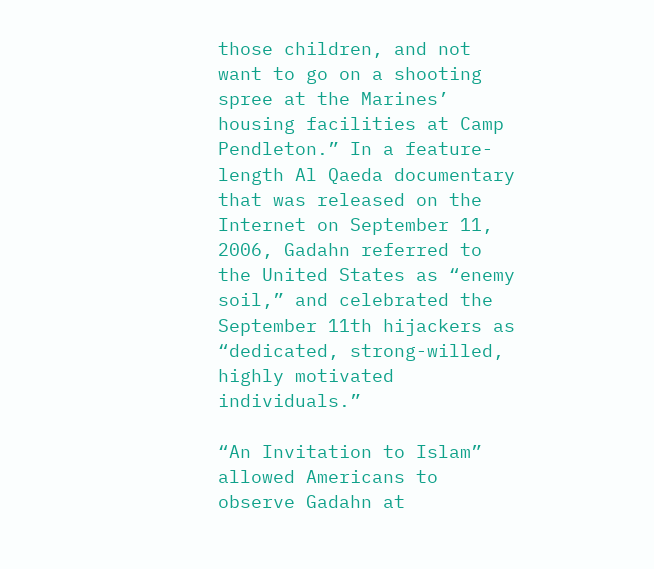those children, and not want to go on a shooting spree at the Marines’ housing facilities at Camp Pendleton.” In a feature-length Al Qaeda documentary that was released on the Internet on September 11, 2006, Gadahn referred to the United States as “enemy soil,” and celebrated the September 11th hijackers as “dedicated, strong-willed, highly motivated individuals.”

“An Invitation to Islam” allowed Americans to observe Gadahn at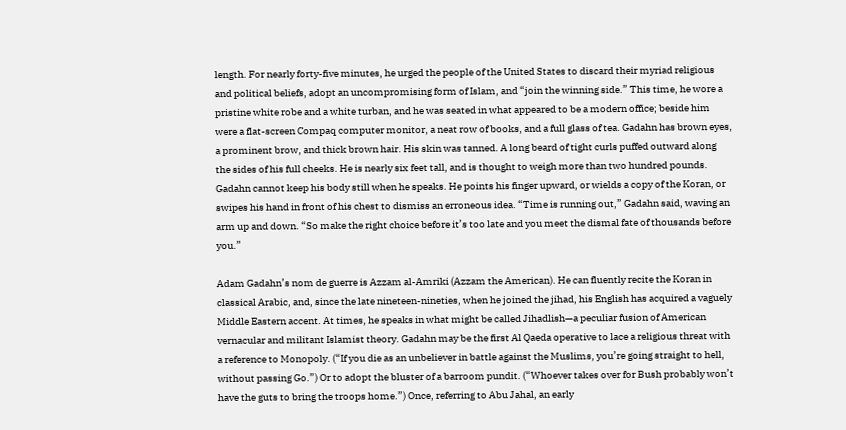length. For nearly forty-five minutes, he urged the people of the United States to discard their myriad religious and political beliefs, adopt an uncompromising form of Islam, and “join the winning side.” This time, he wore a pristine white robe and a white turban, and he was seated in what appeared to be a modern office; beside him were a flat-screen Compaq computer monitor, a neat row of books, and a full glass of tea. Gadahn has brown eyes, a prominent brow, and thick brown hair. His skin was tanned. A long beard of tight curls puffed outward along the sides of his full cheeks. He is nearly six feet tall, and is thought to weigh more than two hundred pounds. Gadahn cannot keep his body still when he speaks. He points his finger upward, or wields a copy of the Koran, or swipes his hand in front of his chest to dismiss an erroneous idea. “Time is running out,” Gadahn said, waving an arm up and down. “So make the right choice before it’s too late and you meet the dismal fate of thousands before you.”

Adam Gadahn’s nom de guerre is Azzam al-Amriki (Azzam the American). He can fluently recite the Koran in classical Arabic, and, since the late nineteen-nineties, when he joined the jihad, his English has acquired a vaguely Middle Eastern accent. At times, he speaks in what might be called Jihadlish—a peculiar fusion of American vernacular and militant Islamist theory. Gadahn may be the first Al Qaeda operative to lace a religious threat with a reference to Monopoly. (“If you die as an unbeliever in battle against the Muslims, you’re going straight to hell, without passing Go.”) Or to adopt the bluster of a barroom pundit. (“Whoever takes over for Bush probably won’t have the guts to bring the troops home.”) Once, referring to Abu Jahal, an early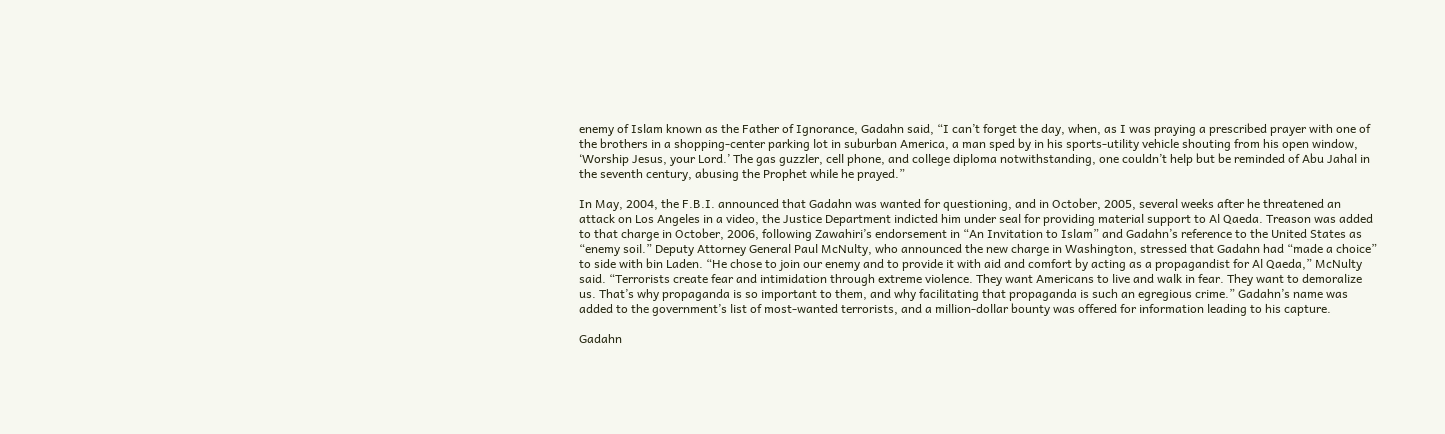enemy of Islam known as the Father of Ignorance, Gadahn said, “I can’t forget the day, when, as I was praying a prescribed prayer with one of the brothers in a shopping-center parking lot in suburban America, a man sped by in his sports-utility vehicle shouting from his open window, ‘Worship Jesus, your Lord.’ The gas guzzler, cell phone, and college diploma notwithstanding, one couldn’t help but be reminded of Abu Jahal in the seventh century, abusing the Prophet while he prayed.”

In May, 2004, the F.B.I. announced that Gadahn was wanted for questioning, and in October, 2005, several weeks after he threatened an attack on Los Angeles in a video, the Justice Department indicted him under seal for providing material support to Al Qaeda. Treason was added to that charge in October, 2006, following Zawahiri’s endorsement in “An Invitation to Islam” and Gadahn’s reference to the United States as “enemy soil.” Deputy Attorney General Paul McNulty, who announced the new charge in Washington, stressed that Gadahn had “made a choice” to side with bin Laden. “He chose to join our enemy and to provide it with aid and comfort by acting as a propagandist for Al Qaeda,” McNulty said. “Terrorists create fear and intimidation through extreme violence. They want Americans to live and walk in fear. They want to demoralize us. That’s why propaganda is so important to them, and why facilitating that propaganda is such an egregious crime.” Gadahn’s name was added to the government’s list of most-wanted terrorists, and a million-dollar bounty was offered for information leading to his capture.

Gadahn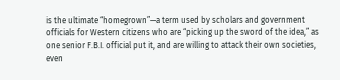is the ultimate “homegrown”—a term used by scholars and government officials for Western citizens who are “picking up the sword of the idea,” as one senior F.B.I. official put it, and are willing to attack their own societies, even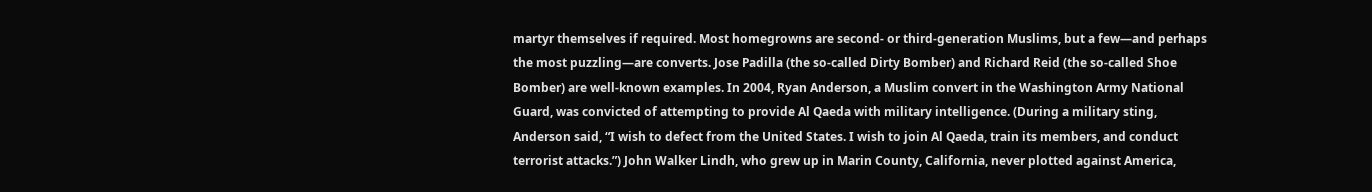martyr themselves if required. Most homegrowns are second- or third-generation Muslims, but a few—and perhaps the most puzzling—are converts. Jose Padilla (the so-called Dirty Bomber) and Richard Reid (the so-called Shoe Bomber) are well-known examples. In 2004, Ryan Anderson, a Muslim convert in the Washington Army National Guard, was convicted of attempting to provide Al Qaeda with military intelligence. (During a military sting, Anderson said, “I wish to defect from the United States. I wish to join Al Qaeda, train its members, and conduct terrorist attacks.”) John Walker Lindh, who grew up in Marin County, California, never plotted against America,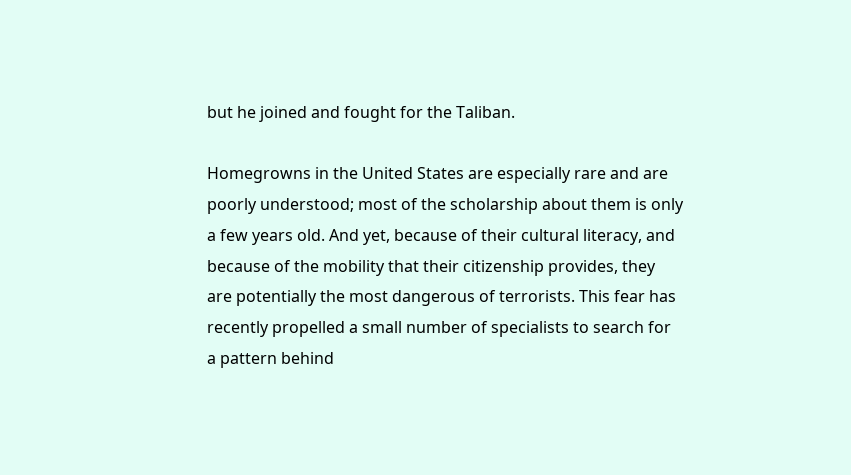but he joined and fought for the Taliban.

Homegrowns in the United States are especially rare and are poorly understood; most of the scholarship about them is only a few years old. And yet, because of their cultural literacy, and because of the mobility that their citizenship provides, they are potentially the most dangerous of terrorists. This fear has recently propelled a small number of specialists to search for a pattern behind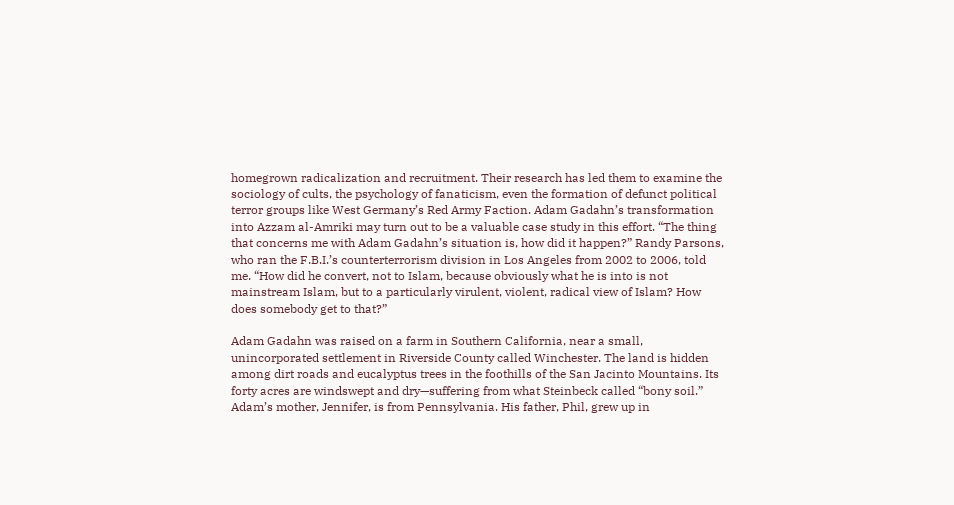homegrown radicalization and recruitment. Their research has led them to examine the sociology of cults, the psychology of fanaticism, even the formation of defunct political terror groups like West Germany’s Red Army Faction. Adam Gadahn’s transformation into Azzam al-Amriki may turn out to be a valuable case study in this effort. “The thing that concerns me with Adam Gadahn’s situation is, how did it happen?” Randy Parsons, who ran the F.B.I.’s counterterrorism division in Los Angeles from 2002 to 2006, told me. “How did he convert, not to Islam, because obviously what he is into is not mainstream Islam, but to a particularly virulent, violent, radical view of Islam? How does somebody get to that?”

Adam Gadahn was raised on a farm in Southern California, near a small, unincorporated settlement in Riverside County called Winchester. The land is hidden among dirt roads and eucalyptus trees in the foothills of the San Jacinto Mountains. Its forty acres are windswept and dry—suffering from what Steinbeck called “bony soil.” Adam’s mother, Jennifer, is from Pennsylvania. His father, Phil, grew up in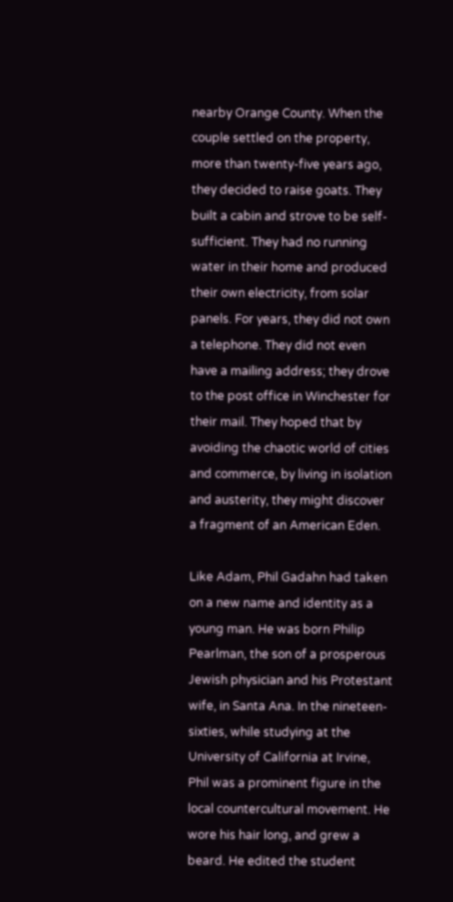nearby Orange County. When the couple settled on the property, more than twenty-five years ago, they decided to raise goats. They built a cabin and strove to be self-sufficient. They had no running water in their home and produced their own electricity, from solar panels. For years, they did not own a telephone. They did not even have a mailing address; they drove to the post office in Winchester for their mail. They hoped that by avoiding the chaotic world of cities and commerce, by living in isolation and austerity, they might discover a fragment of an American Eden.

Like Adam, Phil Gadahn had taken on a new name and identity as a young man. He was born Philip Pearlman, the son of a prosperous Jewish physician and his Protestant wife, in Santa Ana. In the nineteen-sixties, while studying at the University of California at Irvine, Phil was a prominent figure in the local countercultural movement. He wore his hair long, and grew a beard. He edited the student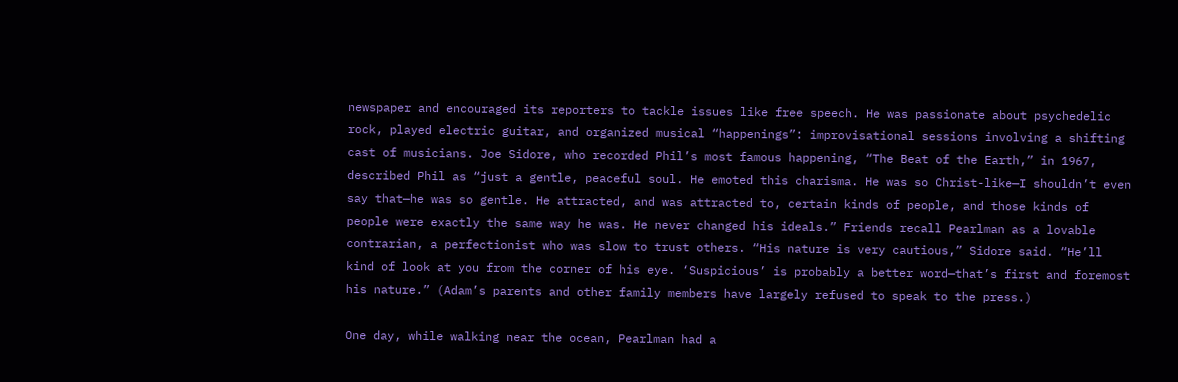newspaper and encouraged its reporters to tackle issues like free speech. He was passionate about psychedelic rock, played electric guitar, and organized musical “happenings”: improvisational sessions involving a shifting cast of musicians. Joe Sidore, who recorded Phil’s most famous happening, “The Beat of the Earth,” in 1967, described Phil as “just a gentle, peaceful soul. He emoted this charisma. He was so Christ-like—I shouldn’t even say that—he was so gentle. He attracted, and was attracted to, certain kinds of people, and those kinds of people were exactly the same way he was. He never changed his ideals.” Friends recall Pearlman as a lovable contrarian, a perfectionist who was slow to trust others. “His nature is very cautious,” Sidore said. “He’ll kind of look at you from the corner of his eye. ‘Suspicious’ is probably a better word—that’s first and foremost his nature.” (Adam’s parents and other family members have largely refused to speak to the press.)

One day, while walking near the ocean, Pearlman had a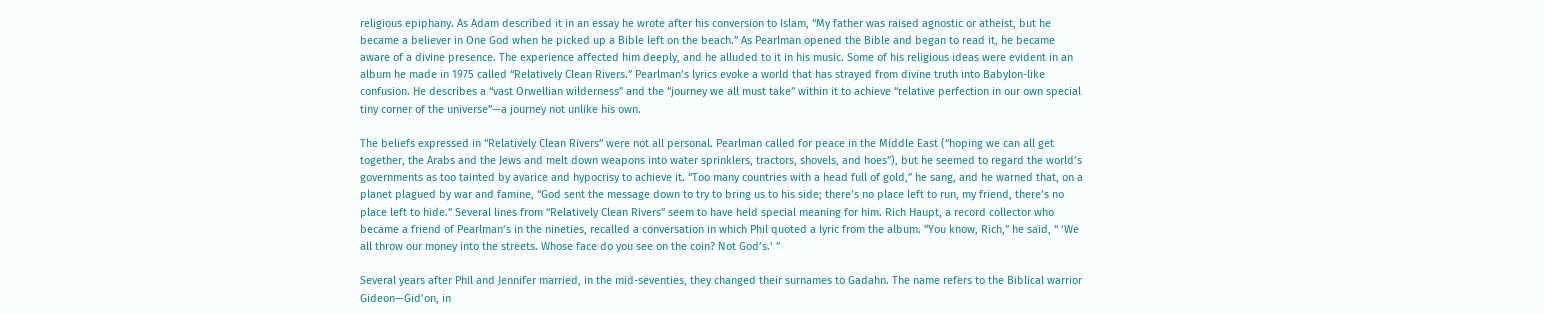religious epiphany. As Adam described it in an essay he wrote after his conversion to Islam, “My father was raised agnostic or atheist, but he became a believer in One God when he picked up a Bible left on the beach.” As Pearlman opened the Bible and began to read it, he became aware of a divine presence. The experience affected him deeply, and he alluded to it in his music. Some of his religious ideas were evident in an album he made in 1975 called “Relatively Clean Rivers.” Pearlman’s lyrics evoke a world that has strayed from divine truth into Babylon-like confusion. He describes a “vast Orwellian wilderness” and the “journey we all must take” within it to achieve “relative perfection in our own special tiny corner of the universe”—a journey not unlike his own.

The beliefs expressed in “Relatively Clean Rivers” were not all personal. Pearlman called for peace in the Middle East (“hoping we can all get together, the Arabs and the Jews and melt down weapons into water sprinklers, tractors, shovels, and hoes”), but he seemed to regard the world’s governments as too tainted by avarice and hypocrisy to achieve it. “Too many countries with a head full of gold,” he sang, and he warned that, on a planet plagued by war and famine, “God sent the message down to try to bring us to his side; there’s no place left to run, my friend, there’s no place left to hide.” Several lines from “Relatively Clean Rivers” seem to have held special meaning for him. Rich Haupt, a record collector who became a friend of Pearlman’s in the nineties, recalled a conversation in which Phil quoted a lyric from the album. “You know, Rich,” he said, “ ‘We all throw our money into the streets. Whose face do you see on the coin? Not God’s.’ ”

Several years after Phil and Jennifer married, in the mid-seventies, they changed their surnames to Gadahn. The name refers to the Biblical warrior Gideon—Gid’on, in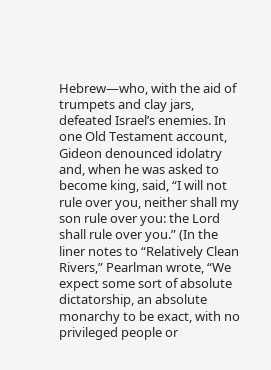Hebrew—who, with the aid of trumpets and clay jars, defeated Israel’s enemies. In one Old Testament account, Gideon denounced idolatry and, when he was asked to become king, said, “I will not rule over you, neither shall my son rule over you: the Lord shall rule over you.” (In the liner notes to “Relatively Clean Rivers,” Pearlman wrote, “We expect some sort of absolute dictatorship, an absolute monarchy to be exact, with no privileged people or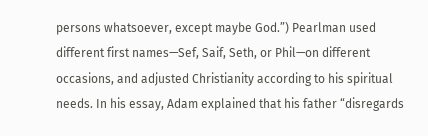persons whatsoever, except maybe God.”) Pearlman used different first names—Sef, Saif, Seth, or Phil—on different occasions, and adjusted Christianity according to his spiritual needs. In his essay, Adam explained that his father “disregards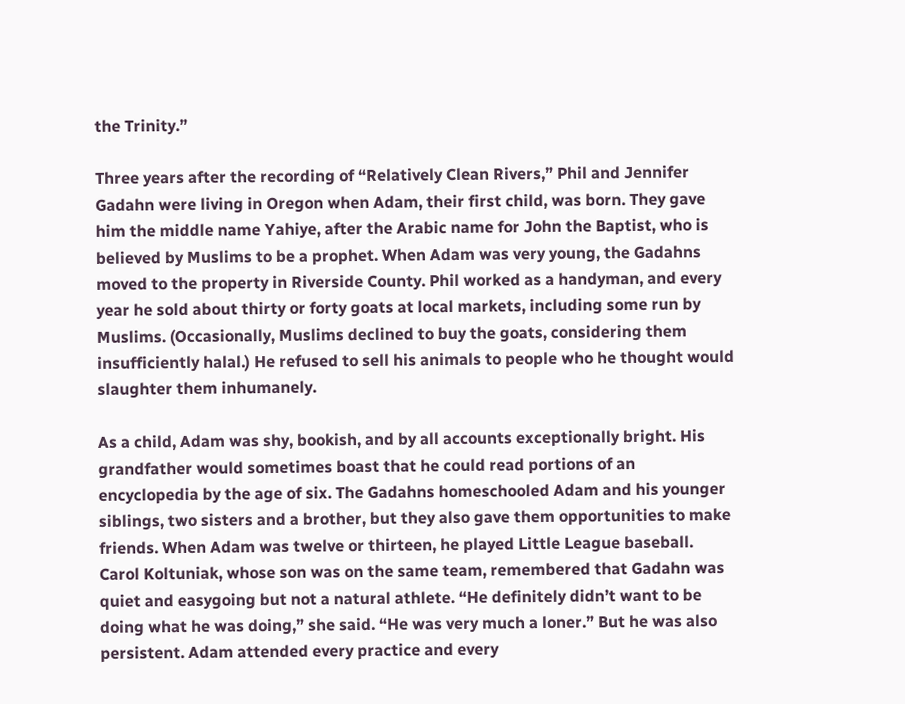the Trinity.”

Three years after the recording of “Relatively Clean Rivers,” Phil and Jennifer Gadahn were living in Oregon when Adam, their first child, was born. They gave him the middle name Yahiye, after the Arabic name for John the Baptist, who is believed by Muslims to be a prophet. When Adam was very young, the Gadahns moved to the property in Riverside County. Phil worked as a handyman, and every year he sold about thirty or forty goats at local markets, including some run by Muslims. (Occasionally, Muslims declined to buy the goats, considering them insufficiently halal.) He refused to sell his animals to people who he thought would slaughter them inhumanely.

As a child, Adam was shy, bookish, and by all accounts exceptionally bright. His grandfather would sometimes boast that he could read portions of an encyclopedia by the age of six. The Gadahns homeschooled Adam and his younger siblings, two sisters and a brother, but they also gave them opportunities to make friends. When Adam was twelve or thirteen, he played Little League baseball. Carol Koltuniak, whose son was on the same team, remembered that Gadahn was quiet and easygoing but not a natural athlete. “He definitely didn’t want to be doing what he was doing,” she said. “He was very much a loner.” But he was also persistent. Adam attended every practice and every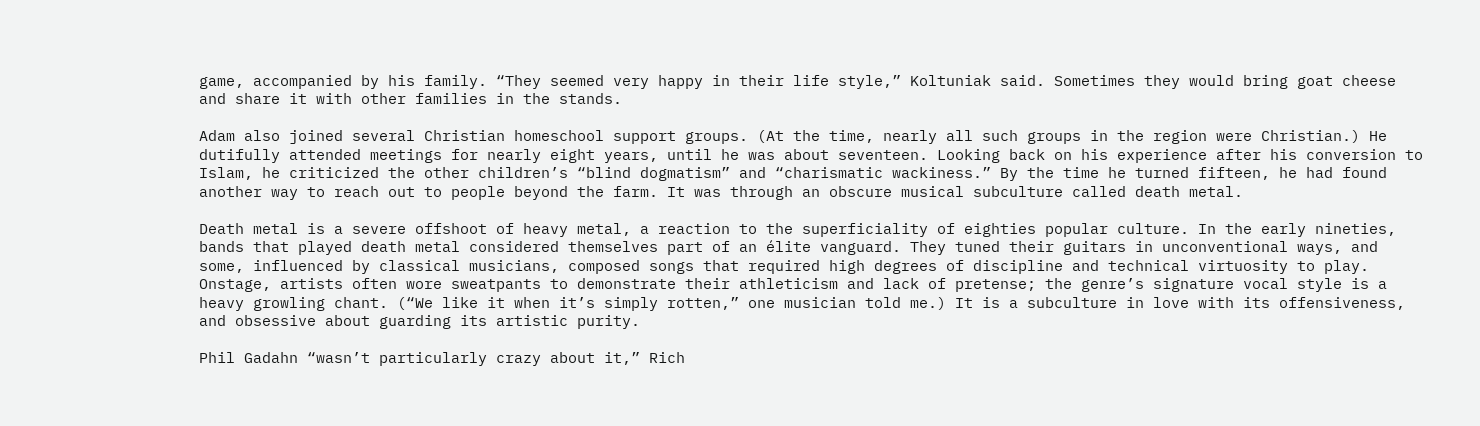game, accompanied by his family. “They seemed very happy in their life style,” Koltuniak said. Sometimes they would bring goat cheese and share it with other families in the stands.

Adam also joined several Christian homeschool support groups. (At the time, nearly all such groups in the region were Christian.) He dutifully attended meetings for nearly eight years, until he was about seventeen. Looking back on his experience after his conversion to Islam, he criticized the other children’s “blind dogmatism” and “charismatic wackiness.” By the time he turned fifteen, he had found another way to reach out to people beyond the farm. It was through an obscure musical subculture called death metal.

Death metal is a severe offshoot of heavy metal, a reaction to the superficiality of eighties popular culture. In the early nineties, bands that played death metal considered themselves part of an élite vanguard. They tuned their guitars in unconventional ways, and some, influenced by classical musicians, composed songs that required high degrees of discipline and technical virtuosity to play. Onstage, artists often wore sweatpants to demonstrate their athleticism and lack of pretense; the genre’s signature vocal style is a heavy growling chant. (“We like it when it’s simply rotten,” one musician told me.) It is a subculture in love with its offensiveness, and obsessive about guarding its artistic purity.

Phil Gadahn “wasn’t particularly crazy about it,” Rich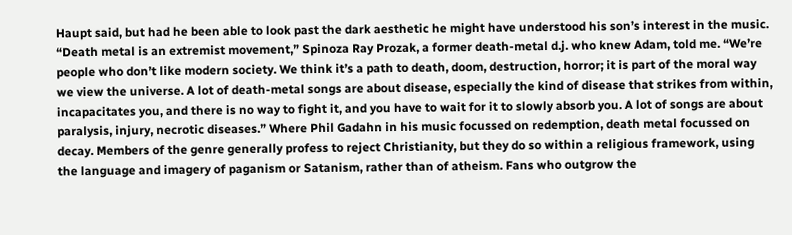Haupt said, but had he been able to look past the dark aesthetic he might have understood his son’s interest in the music. “Death metal is an extremist movement,” Spinoza Ray Prozak, a former death-metal d.j. who knew Adam, told me. “We’re people who don’t like modern society. We think it’s a path to death, doom, destruction, horror; it is part of the moral way we view the universe. A lot of death-metal songs are about disease, especially the kind of disease that strikes from within, incapacitates you, and there is no way to fight it, and you have to wait for it to slowly absorb you. A lot of songs are about paralysis, injury, necrotic diseases.” Where Phil Gadahn in his music focussed on redemption, death metal focussed on decay. Members of the genre generally profess to reject Christianity, but they do so within a religious framework, using the language and imagery of paganism or Satanism, rather than of atheism. Fans who outgrow the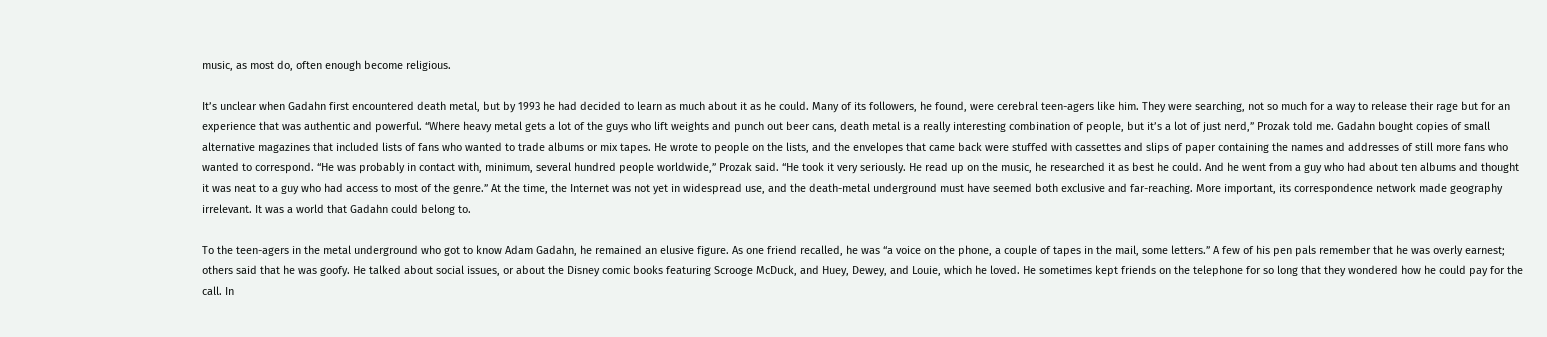music, as most do, often enough become religious.

It’s unclear when Gadahn first encountered death metal, but by 1993 he had decided to learn as much about it as he could. Many of its followers, he found, were cerebral teen-agers like him. They were searching, not so much for a way to release their rage but for an experience that was authentic and powerful. “Where heavy metal gets a lot of the guys who lift weights and punch out beer cans, death metal is a really interesting combination of people, but it’s a lot of just nerd,” Prozak told me. Gadahn bought copies of small alternative magazines that included lists of fans who wanted to trade albums or mix tapes. He wrote to people on the lists, and the envelopes that came back were stuffed with cassettes and slips of paper containing the names and addresses of still more fans who wanted to correspond. “He was probably in contact with, minimum, several hundred people worldwide,” Prozak said. “He took it very seriously. He read up on the music, he researched it as best he could. And he went from a guy who had about ten albums and thought it was neat to a guy who had access to most of the genre.” At the time, the Internet was not yet in widespread use, and the death-metal underground must have seemed both exclusive and far-reaching. More important, its correspondence network made geography irrelevant. It was a world that Gadahn could belong to.

To the teen-agers in the metal underground who got to know Adam Gadahn, he remained an elusive figure. As one friend recalled, he was “a voice on the phone, a couple of tapes in the mail, some letters.” A few of his pen pals remember that he was overly earnest; others said that he was goofy. He talked about social issues, or about the Disney comic books featuring Scrooge McDuck, and Huey, Dewey, and Louie, which he loved. He sometimes kept friends on the telephone for so long that they wondered how he could pay for the call. In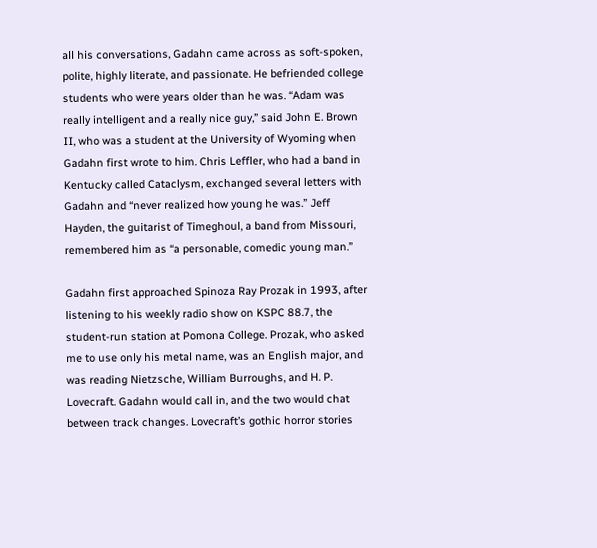all his conversations, Gadahn came across as soft-spoken, polite, highly literate, and passionate. He befriended college students who were years older than he was. “Adam was really intelligent and a really nice guy,” said John E. Brown II, who was a student at the University of Wyoming when Gadahn first wrote to him. Chris Leffler, who had a band in Kentucky called Cataclysm, exchanged several letters with Gadahn and “never realized how young he was.” Jeff Hayden, the guitarist of Timeghoul, a band from Missouri, remembered him as “a personable, comedic young man.”

Gadahn first approached Spinoza Ray Prozak in 1993, after listening to his weekly radio show on KSPC 88.7, the student-run station at Pomona College. Prozak, who asked me to use only his metal name, was an English major, and was reading Nietzsche, William Burroughs, and H. P. Lovecraft. Gadahn would call in, and the two would chat between track changes. Lovecraft’s gothic horror stories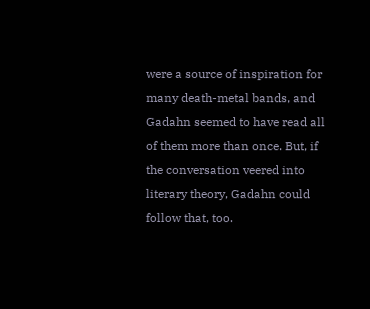were a source of inspiration for many death-metal bands, and Gadahn seemed to have read all of them more than once. But, if the conversation veered into literary theory, Gadahn could follow that, too.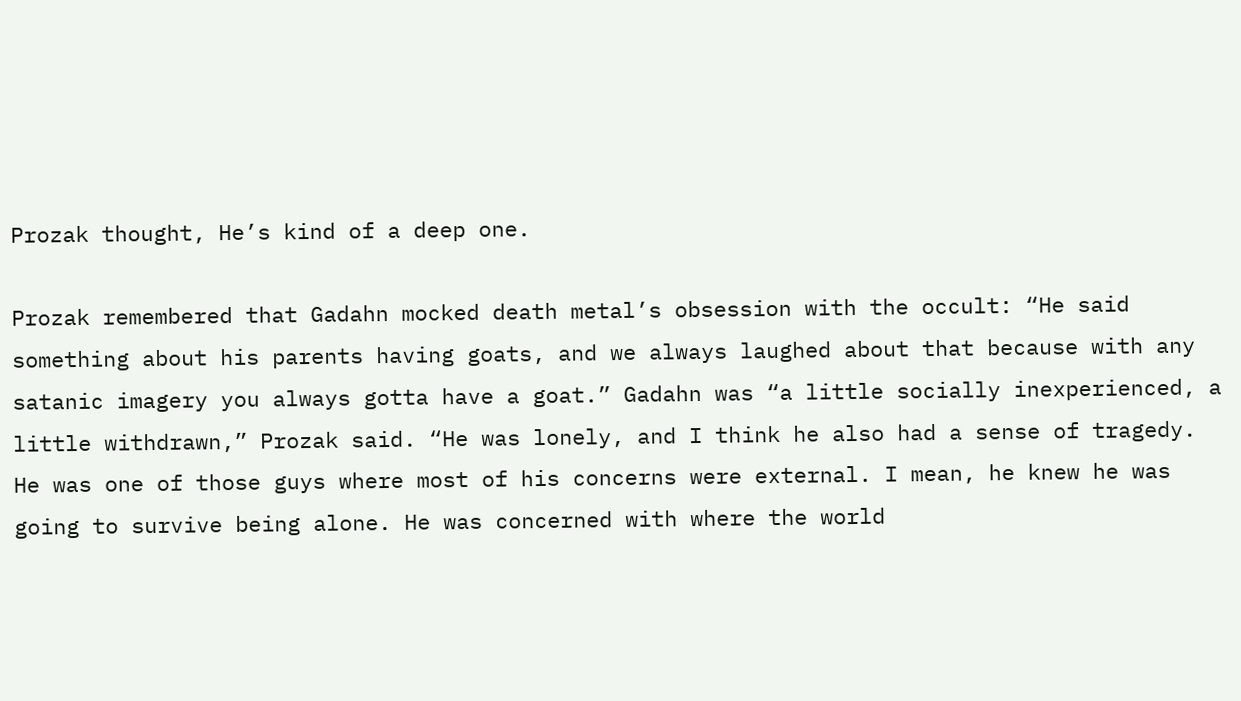Prozak thought, He’s kind of a deep one.

Prozak remembered that Gadahn mocked death metal’s obsession with the occult: “He said something about his parents having goats, and we always laughed about that because with any satanic imagery you always gotta have a goat.” Gadahn was “a little socially inexperienced, a little withdrawn,” Prozak said. “He was lonely, and I think he also had a sense of tragedy. He was one of those guys where most of his concerns were external. I mean, he knew he was going to survive being alone. He was concerned with where the world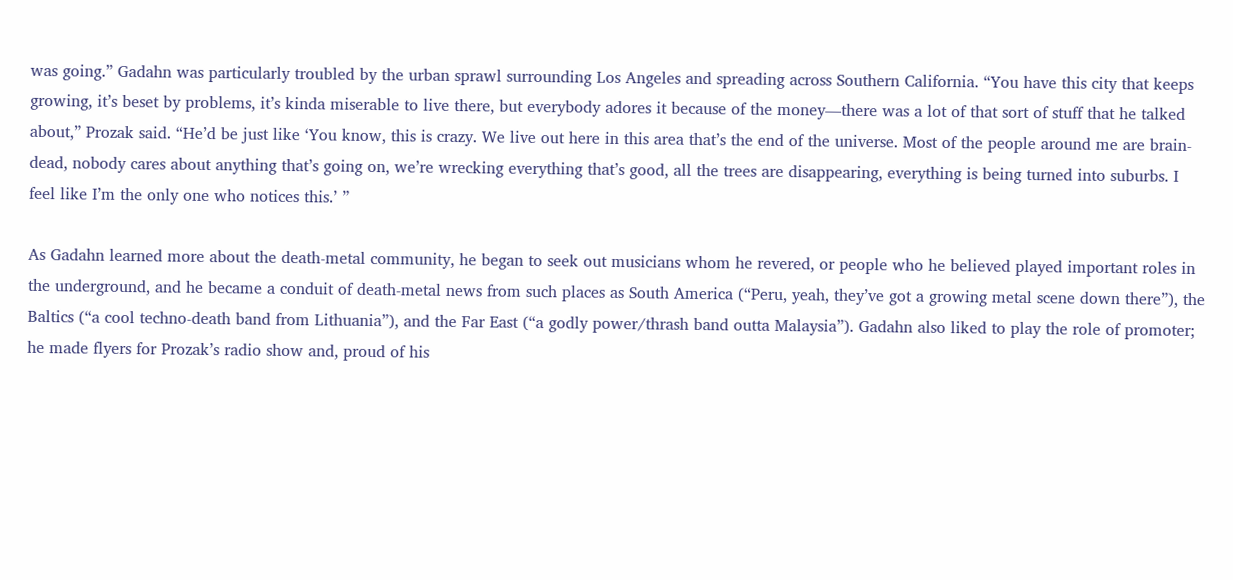was going.” Gadahn was particularly troubled by the urban sprawl surrounding Los Angeles and spreading across Southern California. “You have this city that keeps growing, it’s beset by problems, it’s kinda miserable to live there, but everybody adores it because of the money—there was a lot of that sort of stuff that he talked about,” Prozak said. “He’d be just like ‘You know, this is crazy. We live out here in this area that’s the end of the universe. Most of the people around me are brain-dead, nobody cares about anything that’s going on, we’re wrecking everything that’s good, all the trees are disappearing, everything is being turned into suburbs. I feel like I’m the only one who notices this.’ ”

As Gadahn learned more about the death-metal community, he began to seek out musicians whom he revered, or people who he believed played important roles in the underground, and he became a conduit of death-metal news from such places as South America (“Peru, yeah, they’ve got a growing metal scene down there”), the Baltics (“a cool techno-death band from Lithuania”), and the Far East (“a godly power/thrash band outta Malaysia”). Gadahn also liked to play the role of promoter; he made flyers for Prozak’s radio show and, proud of his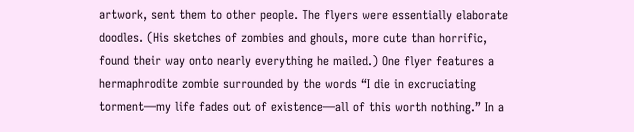artwork, sent them to other people. The flyers were essentially elaborate doodles. (His sketches of zombies and ghouls, more cute than horrific, found their way onto nearly everything he mailed.) One flyer features a hermaphrodite zombie surrounded by the words “I die in excruciating torment—my life fades out of existence—all of this worth nothing.” In a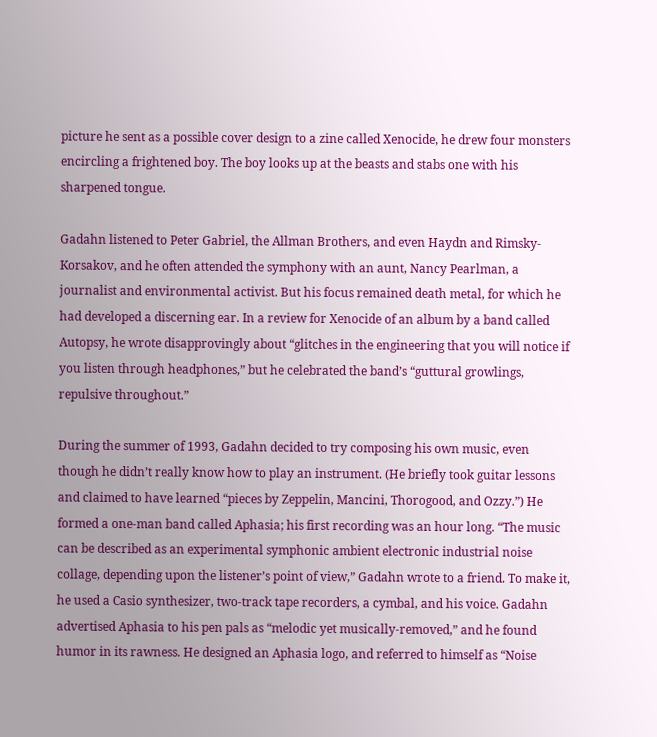picture he sent as a possible cover design to a zine called Xenocide, he drew four monsters encircling a frightened boy. The boy looks up at the beasts and stabs one with his sharpened tongue.

Gadahn listened to Peter Gabriel, the Allman Brothers, and even Haydn and Rimsky-Korsakov, and he often attended the symphony with an aunt, Nancy Pearlman, a journalist and environmental activist. But his focus remained death metal, for which he had developed a discerning ear. In a review for Xenocide of an album by a band called Autopsy, he wrote disapprovingly about “glitches in the engineering that you will notice if you listen through headphones,” but he celebrated the band’s “guttural growlings, repulsive throughout.”

During the summer of 1993, Gadahn decided to try composing his own music, even though he didn’t really know how to play an instrument. (He briefly took guitar lessons and claimed to have learned “pieces by Zeppelin, Mancini, Thorogood, and Ozzy.”) He formed a one-man band called Aphasia; his first recording was an hour long. “The music can be described as an experimental symphonic ambient electronic industrial noise collage, depending upon the listener’s point of view,” Gadahn wrote to a friend. To make it, he used a Casio synthesizer, two-track tape recorders, a cymbal, and his voice. Gadahn advertised Aphasia to his pen pals as “melodic yet musically-removed,” and he found humor in its rawness. He designed an Aphasia logo, and referred to himself as “Noise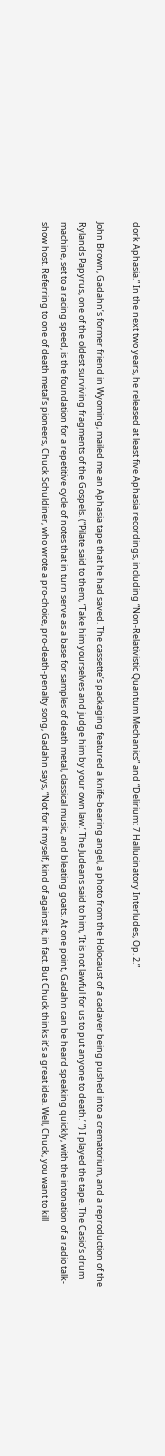dork Aphasia.” In the next two years, he released at least five Aphasia recordings, including “Non-Relativistic Quantum Mechanics” and “Delirium: 7 Hallucinatory Interludes, Op. 2.”

John Brown, Gadahn’s former friend in Wyoming, mailed me an Aphasia tape that he had saved. The cassette’s packaging featured a knife-bearing angel, a photo from the Holocaust of a cadaver being pushed into a crematorium, and a reproduction of the Rylands Papyrus, one of the oldest surviving fragments of the Gospels. (“Pilate said to them, ‘Take him yourselves and judge him by your own law.’ The Judeans said to him, ‘It is not lawful for us to put anyone to death.’ ”) I played the tape. The Casio’s drum machine, set to a racing speed, is the foundation for a repetitive cycle of notes that in turn serve as a base for samples of death metal, classical music, and bleating goats. At one point, Gadahn can be heard speaking quickly, with the intonation of a radio talk-show host. Referring to one of death metal’s pioneers, Chuck Schuldiner, who wrote a pro-choice, pro-death-penalty song, Gadahn says, “Not for it myself, kind of against it, in fact. But Chuck thinks it’s a great idea. Well, Chuck, you want to kill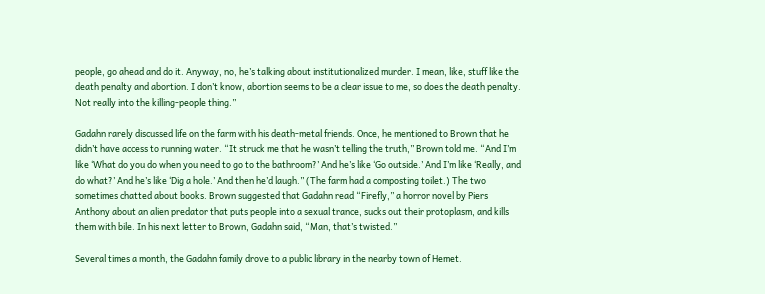people, go ahead and do it. Anyway, no, he’s talking about institutionalized murder. I mean, like, stuff like the death penalty and abortion. I don’t know, abortion seems to be a clear issue to me, so does the death penalty. Not really into the killing-people thing.”

Gadahn rarely discussed life on the farm with his death-metal friends. Once, he mentioned to Brown that he didn’t have access to running water. “It struck me that he wasn’t telling the truth,” Brown told me. “And I’m like ‘What do you do when you need to go to the bathroom?’ And he’s like ‘Go outside.’ And I’m like ‘Really, and do what?’ And he’s like ‘Dig a hole.’ And then he’d laugh.” (The farm had a composting toilet.) The two sometimes chatted about books. Brown suggested that Gadahn read “Firefly,” a horror novel by Piers Anthony about an alien predator that puts people into a sexual trance, sucks out their protoplasm, and kills them with bile. In his next letter to Brown, Gadahn said, “Man, that’s twisted.”

Several times a month, the Gadahn family drove to a public library in the nearby town of Hemet.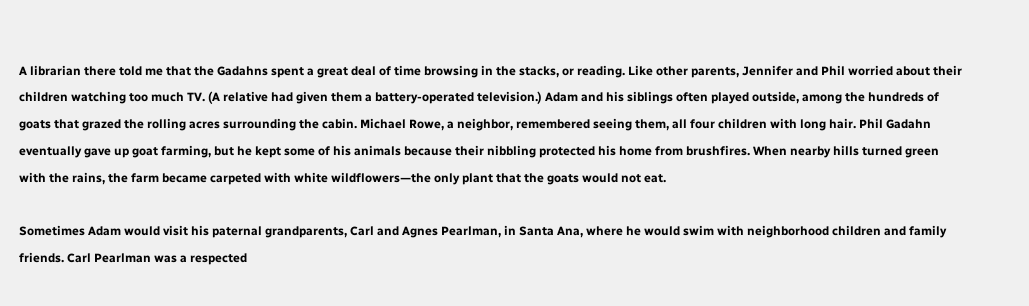A librarian there told me that the Gadahns spent a great deal of time browsing in the stacks, or reading. Like other parents, Jennifer and Phil worried about their children watching too much TV. (A relative had given them a battery-operated television.) Adam and his siblings often played outside, among the hundreds of goats that grazed the rolling acres surrounding the cabin. Michael Rowe, a neighbor, remembered seeing them, all four children with long hair. Phil Gadahn eventually gave up goat farming, but he kept some of his animals because their nibbling protected his home from brushfires. When nearby hills turned green with the rains, the farm became carpeted with white wildflowers—the only plant that the goats would not eat.

Sometimes Adam would visit his paternal grandparents, Carl and Agnes Pearlman, in Santa Ana, where he would swim with neighborhood children and family friends. Carl Pearlman was a respected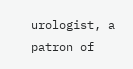urologist, a patron of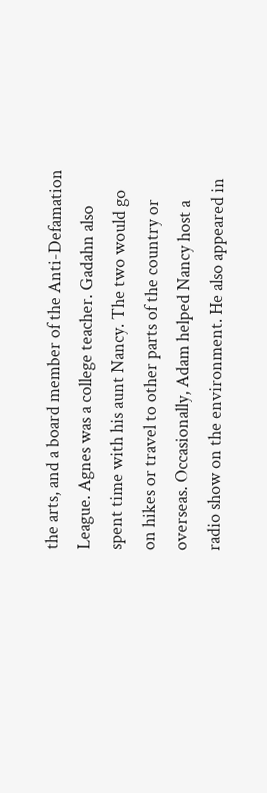the arts, and a board member of the Anti-Defamation League. Agnes was a college teacher. Gadahn also spent time with his aunt Nancy. The two would go on hikes or travel to other parts of the country or overseas. Occasionally, Adam helped Nancy host a radio show on the environment. He also appeared in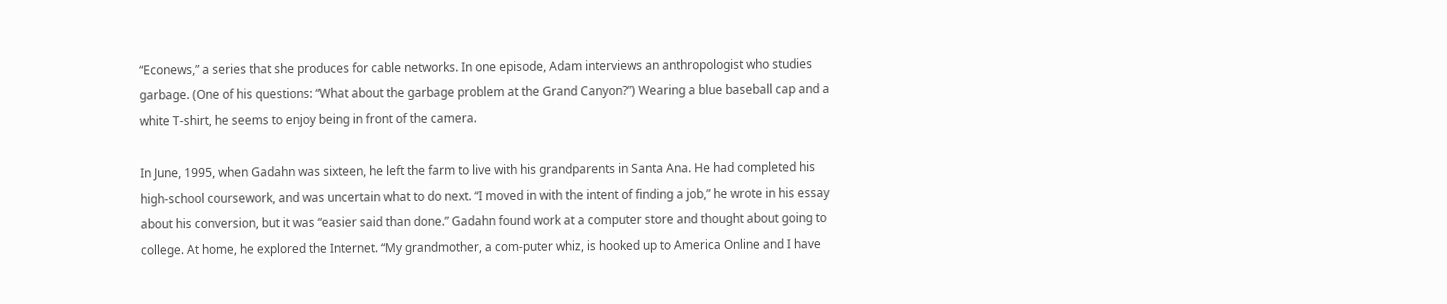“Econews,” a series that she produces for cable networks. In one episode, Adam interviews an anthropologist who studies garbage. (One of his questions: “What about the garbage problem at the Grand Canyon?”) Wearing a blue baseball cap and a white T-shirt, he seems to enjoy being in front of the camera.

In June, 1995, when Gadahn was sixteen, he left the farm to live with his grandparents in Santa Ana. He had completed his high-school coursework, and was uncertain what to do next. “I moved in with the intent of finding a job,” he wrote in his essay about his conversion, but it was “easier said than done.” Gadahn found work at a computer store and thought about going to college. At home, he explored the Internet. “My grandmother, a com-puter whiz, is hooked up to America Online and I have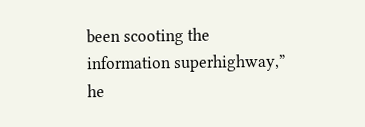been scooting the information superhighway,” he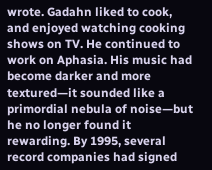wrote. Gadahn liked to cook, and enjoyed watching cooking shows on TV. He continued to work on Aphasia. His music had become darker and more textured—it sounded like a primordial nebula of noise—but he no longer found it rewarding. By 1995, several record companies had signed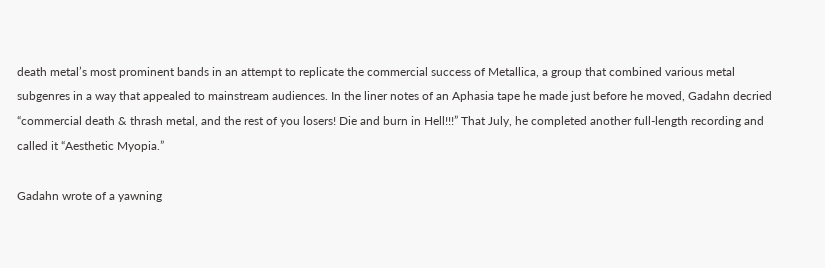death metal’s most prominent bands in an attempt to replicate the commercial success of Metallica, a group that combined various metal subgenres in a way that appealed to mainstream audiences. In the liner notes of an Aphasia tape he made just before he moved, Gadahn decried “commercial death & thrash metal, and the rest of you losers! Die and burn in Hell!!!” That July, he completed another full-length recording and called it “Aesthetic Myopia.”

Gadahn wrote of a yawning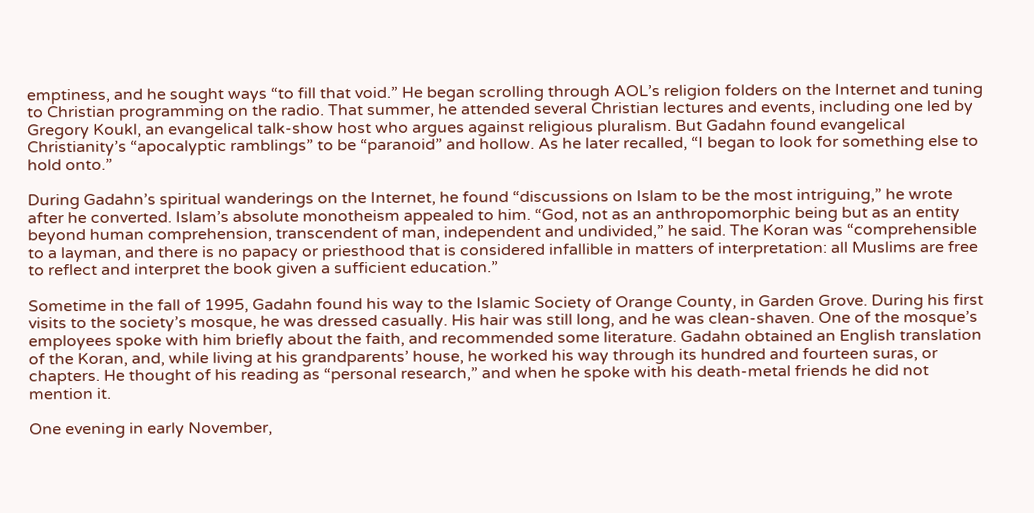emptiness, and he sought ways “to fill that void.” He began scrolling through AOL’s religion folders on the Internet and tuning to Christian programming on the radio. That summer, he attended several Christian lectures and events, including one led by Gregory Koukl, an evangelical talk-show host who argues against religious pluralism. But Gadahn found evangelical Christianity’s “apocalyptic ramblings” to be “paranoid” and hollow. As he later recalled, “I began to look for something else to hold onto.”

During Gadahn’s spiritual wanderings on the Internet, he found “discussions on Islam to be the most intriguing,” he wrote after he converted. Islam’s absolute monotheism appealed to him. “God, not as an anthropomorphic being but as an entity beyond human comprehension, transcendent of man, independent and undivided,” he said. The Koran was “comprehensible to a layman, and there is no papacy or priesthood that is considered infallible in matters of interpretation: all Muslims are free to reflect and interpret the book given a sufficient education.”

Sometime in the fall of 1995, Gadahn found his way to the Islamic Society of Orange County, in Garden Grove. During his first visits to the society’s mosque, he was dressed casually. His hair was still long, and he was clean-shaven. One of the mosque’s employees spoke with him briefly about the faith, and recommended some literature. Gadahn obtained an English translation of the Koran, and, while living at his grandparents’ house, he worked his way through its hundred and fourteen suras, or chapters. He thought of his reading as “personal research,” and when he spoke with his death-metal friends he did not mention it.

One evening in early November,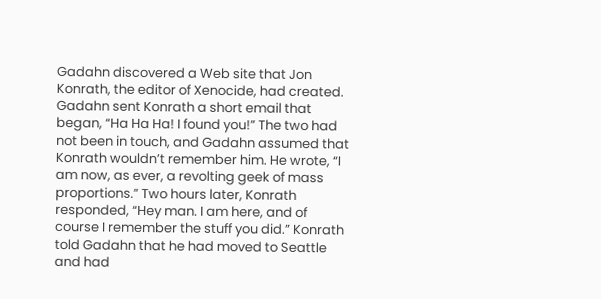Gadahn discovered a Web site that Jon Konrath, the editor of Xenocide, had created. Gadahn sent Konrath a short email that began, “Ha Ha Ha! I found you!” The two had not been in touch, and Gadahn assumed that Konrath wouldn’t remember him. He wrote, “I am now, as ever, a revolting geek of mass proportions.” Two hours later, Konrath responded, “Hey man. I am here, and of course I remember the stuff you did.” Konrath told Gadahn that he had moved to Seattle and had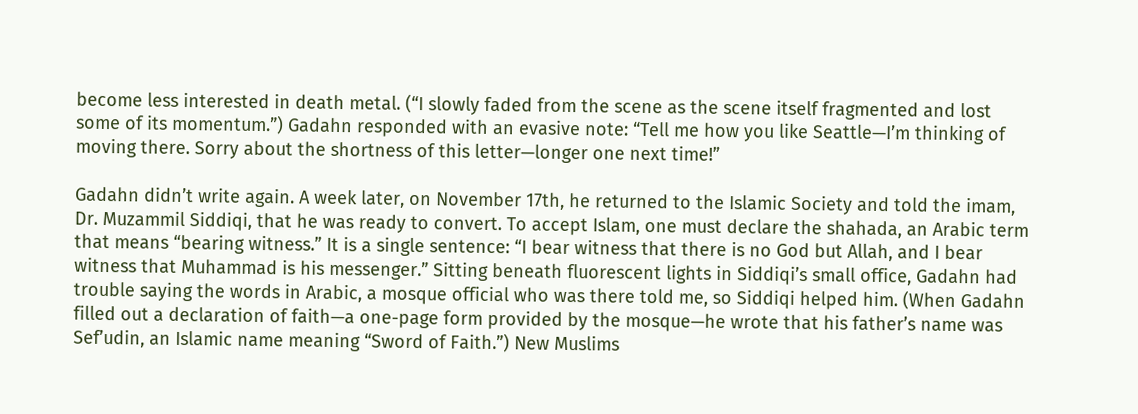become less interested in death metal. (“I slowly faded from the scene as the scene itself fragmented and lost some of its momentum.”) Gadahn responded with an evasive note: “Tell me how you like Seattle—I’m thinking of moving there. Sorry about the shortness of this letter—longer one next time!”

Gadahn didn’t write again. A week later, on November 17th, he returned to the Islamic Society and told the imam, Dr. Muzammil Siddiqi, that he was ready to convert. To accept Islam, one must declare the shahada, an Arabic term that means “bearing witness.” It is a single sentence: “I bear witness that there is no God but Allah, and I bear witness that Muhammad is his messenger.” Sitting beneath fluorescent lights in Siddiqi’s small office, Gadahn had trouble saying the words in Arabic, a mosque official who was there told me, so Siddiqi helped him. (When Gadahn filled out a declaration of faith—a one-page form provided by the mosque—he wrote that his father’s name was Sef’udin, an Islamic name meaning “Sword of Faith.”) New Muslims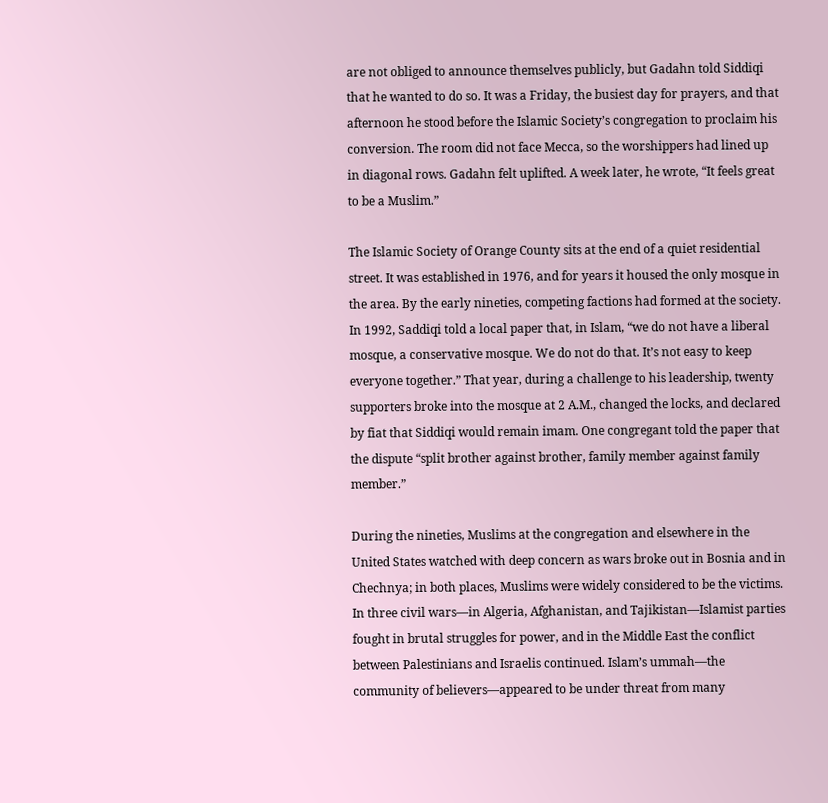are not obliged to announce themselves publicly, but Gadahn told Siddiqi that he wanted to do so. It was a Friday, the busiest day for prayers, and that afternoon he stood before the Islamic Society’s congregation to proclaim his conversion. The room did not face Mecca, so the worshippers had lined up in diagonal rows. Gadahn felt uplifted. A week later, he wrote, “It feels great to be a Muslim.”

The Islamic Society of Orange County sits at the end of a quiet residential street. It was established in 1976, and for years it housed the only mosque in the area. By the early nineties, competing factions had formed at the society. In 1992, Saddiqi told a local paper that, in Islam, “we do not have a liberal mosque, a conservative mosque. We do not do that. It’s not easy to keep everyone together.” That year, during a challenge to his leadership, twenty supporters broke into the mosque at 2 A.M., changed the locks, and declared by fiat that Siddiqi would remain imam. One congregant told the paper that the dispute “split brother against brother, family member against family member.”

During the nineties, Muslims at the congregation and elsewhere in the United States watched with deep concern as wars broke out in Bosnia and in Chechnya; in both places, Muslims were widely considered to be the victims. In three civil wars—in Algeria, Afghanistan, and Tajikistan—Islamist parties fought in brutal struggles for power, and in the Middle East the conflict between Palestinians and Israelis continued. Islam’s ummah—the community of believers—appeared to be under threat from many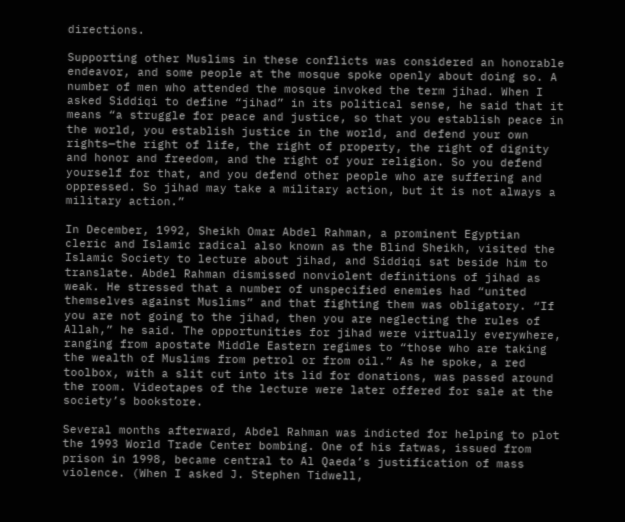directions.

Supporting other Muslims in these conflicts was considered an honorable endeavor, and some people at the mosque spoke openly about doing so. A number of men who attended the mosque invoked the term jihad. When I asked Siddiqi to define “jihad” in its political sense, he said that it means “a struggle for peace and justice, so that you establish peace in the world, you establish justice in the world, and defend your own rights—the right of life, the right of property, the right of dignity and honor and freedom, and the right of your religion. So you defend yourself for that, and you defend other people who are suffering and oppressed. So jihad may take a military action, but it is not always a military action.”

In December, 1992, Sheikh Omar Abdel Rahman, a prominent Egyptian cleric and Islamic radical also known as the Blind Sheikh, visited the Islamic Society to lecture about jihad, and Siddiqi sat beside him to translate. Abdel Rahman dismissed nonviolent definitions of jihad as weak. He stressed that a number of unspecified enemies had “united themselves against Muslims” and that fighting them was obligatory. “If you are not going to the jihad, then you are neglecting the rules of Allah,” he said. The opportunities for jihad were virtually everywhere, ranging from apostate Middle Eastern regimes to “those who are taking the wealth of Muslims from petrol or from oil.” As he spoke, a red toolbox, with a slit cut into its lid for donations, was passed around the room. Videotapes of the lecture were later offered for sale at the society’s bookstore.

Several months afterward, Abdel Rahman was indicted for helping to plot the 1993 World Trade Center bombing. One of his fatwas, issued from prison in 1998, became central to Al Qaeda’s justification of mass violence. (When I asked J. Stephen Tidwell,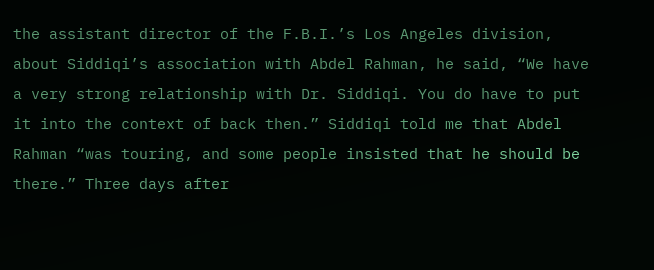the assistant director of the F.B.I.’s Los Angeles division, about Siddiqi’s association with Abdel Rahman, he said, “We have a very strong relationship with Dr. Siddiqi. You do have to put it into the context of back then.” Siddiqi told me that Abdel Rahman “was touring, and some people insisted that he should be there.” Three days after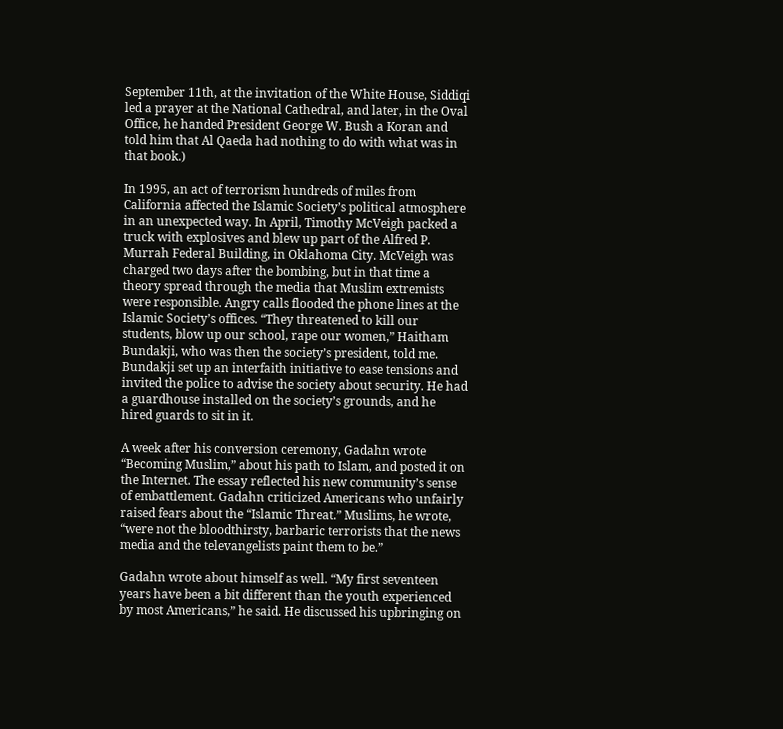September 11th, at the invitation of the White House, Siddiqi led a prayer at the National Cathedral, and later, in the Oval Office, he handed President George W. Bush a Koran and told him that Al Qaeda had nothing to do with what was in that book.)

In 1995, an act of terrorism hundreds of miles from California affected the Islamic Society’s political atmosphere in an unexpected way. In April, Timothy McVeigh packed a truck with explosives and blew up part of the Alfred P. Murrah Federal Building, in Oklahoma City. McVeigh was charged two days after the bombing, but in that time a theory spread through the media that Muslim extremists were responsible. Angry calls flooded the phone lines at the Islamic Society’s offices. “They threatened to kill our students, blow up our school, rape our women,” Haitham Bundakji, who was then the society’s president, told me. Bundakji set up an interfaith initiative to ease tensions and invited the police to advise the society about security. He had a guardhouse installed on the society’s grounds, and he hired guards to sit in it.

A week after his conversion ceremony, Gadahn wrote “Becoming Muslim,” about his path to Islam, and posted it on the Internet. The essay reflected his new community’s sense of embattlement. Gadahn criticized Americans who unfairly raised fears about the “Islamic Threat.” Muslims, he wrote, “were not the bloodthirsty, barbaric terrorists that the news media and the televangelists paint them to be.”

Gadahn wrote about himself as well. “My first seventeen years have been a bit different than the youth experienced by most Americans,” he said. He discussed his upbringing on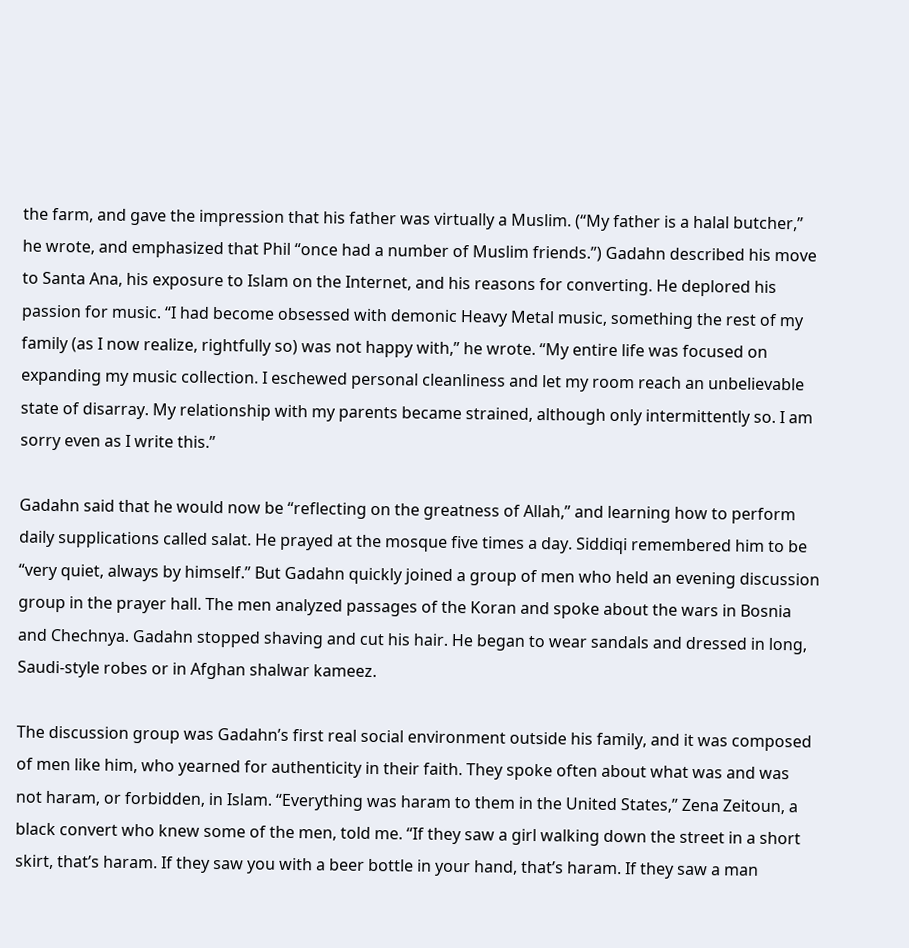the farm, and gave the impression that his father was virtually a Muslim. (“My father is a halal butcher,” he wrote, and emphasized that Phil “once had a number of Muslim friends.”) Gadahn described his move to Santa Ana, his exposure to Islam on the Internet, and his reasons for converting. He deplored his passion for music. “I had become obsessed with demonic Heavy Metal music, something the rest of my family (as I now realize, rightfully so) was not happy with,” he wrote. “My entire life was focused on expanding my music collection. I eschewed personal cleanliness and let my room reach an unbelievable state of disarray. My relationship with my parents became strained, although only intermittently so. I am sorry even as I write this.”

Gadahn said that he would now be “reflecting on the greatness of Allah,” and learning how to perform daily supplications called salat. He prayed at the mosque five times a day. Siddiqi remembered him to be “very quiet, always by himself.” But Gadahn quickly joined a group of men who held an evening discussion group in the prayer hall. The men analyzed passages of the Koran and spoke about the wars in Bosnia and Chechnya. Gadahn stopped shaving and cut his hair. He began to wear sandals and dressed in long, Saudi-style robes or in Afghan shalwar kameez.

The discussion group was Gadahn’s first real social environment outside his family, and it was composed of men like him, who yearned for authenticity in their faith. They spoke often about what was and was not haram, or forbidden, in Islam. “Everything was haram to them in the United States,” Zena Zeitoun, a black convert who knew some of the men, told me. “If they saw a girl walking down the street in a short skirt, that’s haram. If they saw you with a beer bottle in your hand, that’s haram. If they saw a man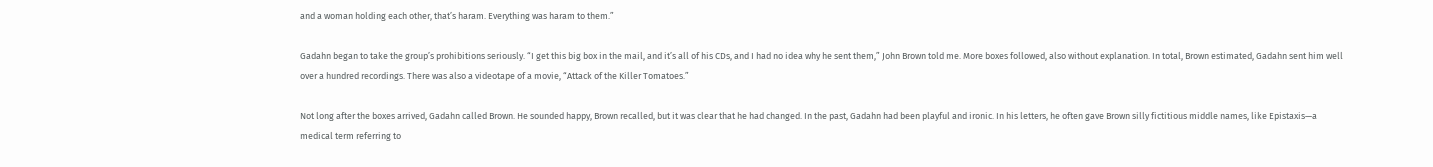and a woman holding each other, that’s haram. Everything was haram to them.”

Gadahn began to take the group’s prohibitions seriously. “I get this big box in the mail, and it’s all of his CDs, and I had no idea why he sent them,” John Brown told me. More boxes followed, also without explanation. In total, Brown estimated, Gadahn sent him well over a hundred recordings. There was also a videotape of a movie, “Attack of the Killer Tomatoes.”

Not long after the boxes arrived, Gadahn called Brown. He sounded happy, Brown recalled, but it was clear that he had changed. In the past, Gadahn had been playful and ironic. In his letters, he often gave Brown silly fictitious middle names, like Epistaxis—a medical term referring to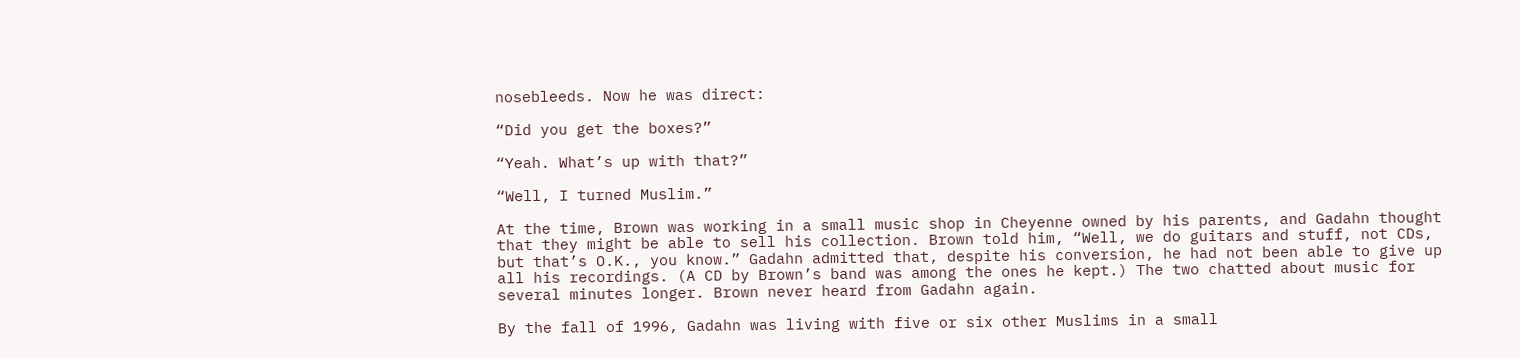nosebleeds. Now he was direct:

“Did you get the boxes?”

“Yeah. What’s up with that?”

“Well, I turned Muslim.”

At the time, Brown was working in a small music shop in Cheyenne owned by his parents, and Gadahn thought that they might be able to sell his collection. Brown told him, “Well, we do guitars and stuff, not CDs, but that’s O.K., you know.” Gadahn admitted that, despite his conversion, he had not been able to give up all his recordings. (A CD by Brown’s band was among the ones he kept.) The two chatted about music for several minutes longer. Brown never heard from Gadahn again.

By the fall of 1996, Gadahn was living with five or six other Muslims in a small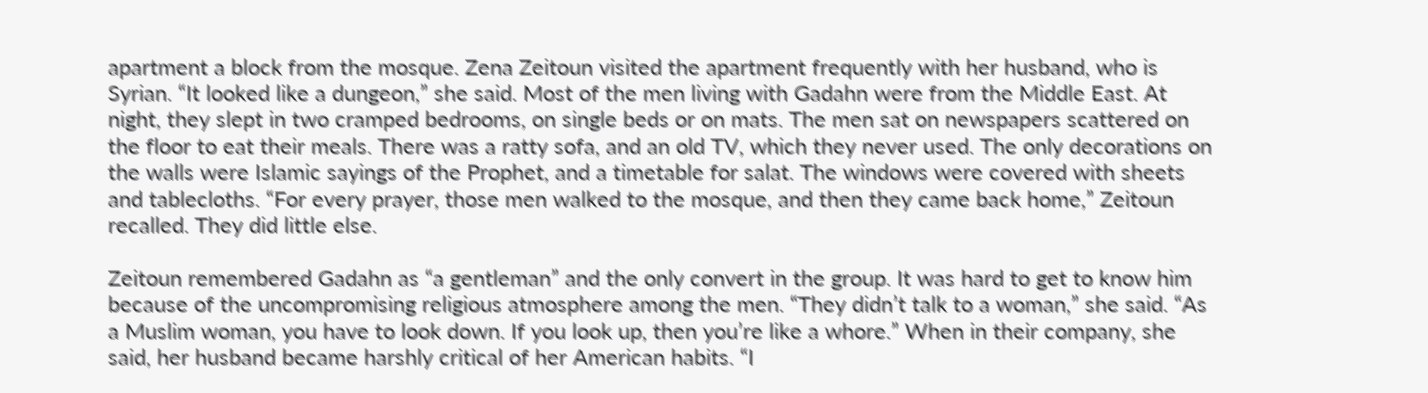apartment a block from the mosque. Zena Zeitoun visited the apartment frequently with her husband, who is Syrian. “It looked like a dungeon,” she said. Most of the men living with Gadahn were from the Middle East. At night, they slept in two cramped bedrooms, on single beds or on mats. The men sat on newspapers scattered on the floor to eat their meals. There was a ratty sofa, and an old TV, which they never used. The only decorations on the walls were Islamic sayings of the Prophet, and a timetable for salat. The windows were covered with sheets and tablecloths. “For every prayer, those men walked to the mosque, and then they came back home,” Zeitoun recalled. They did little else.

Zeitoun remembered Gadahn as “a gentleman” and the only convert in the group. It was hard to get to know him because of the uncompromising religious atmosphere among the men. “They didn’t talk to a woman,” she said. “As a Muslim woman, you have to look down. If you look up, then you’re like a whore.” When in their company, she said, her husband became harshly critical of her American habits. “I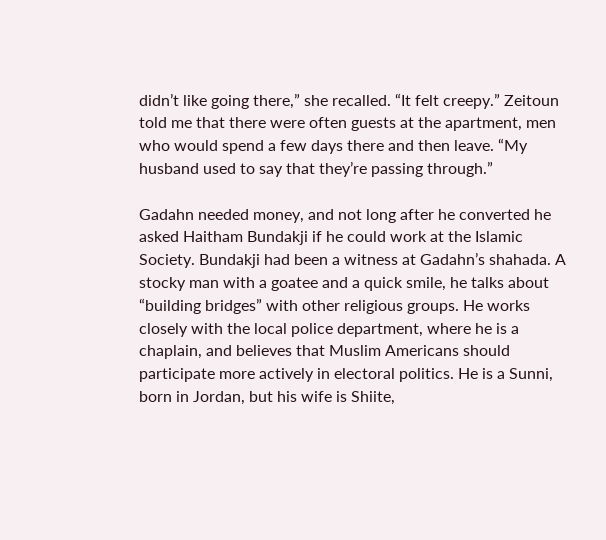didn’t like going there,” she recalled. “It felt creepy.” Zeitoun told me that there were often guests at the apartment, men who would spend a few days there and then leave. “My husband used to say that they’re passing through.”

Gadahn needed money, and not long after he converted he asked Haitham Bundakji if he could work at the Islamic Society. Bundakji had been a witness at Gadahn’s shahada. A stocky man with a goatee and a quick smile, he talks about “building bridges” with other religious groups. He works closely with the local police department, where he is a chaplain, and believes that Muslim Americans should participate more actively in electoral politics. He is a Sunni, born in Jordan, but his wife is Shiite,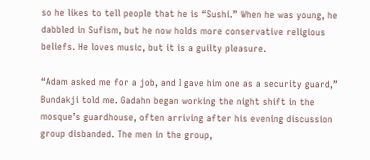so he likes to tell people that he is “Sushi.” When he was young, he dabbled in Sufism, but he now holds more conservative religious beliefs. He loves music, but it is a guilty pleasure.

“Adam asked me for a job, and I gave him one as a security guard,” Bundakji told me. Gadahn began working the night shift in the mosque’s guardhouse, often arriving after his evening discussion group disbanded. The men in the group,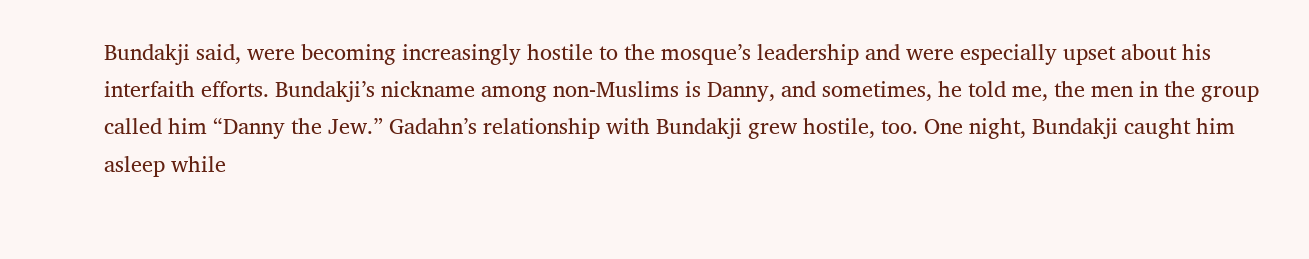Bundakji said, were becoming increasingly hostile to the mosque’s leadership and were especially upset about his interfaith efforts. Bundakji’s nickname among non-Muslims is Danny, and sometimes, he told me, the men in the group called him “Danny the Jew.” Gadahn’s relationship with Bundakji grew hostile, too. One night, Bundakji caught him asleep while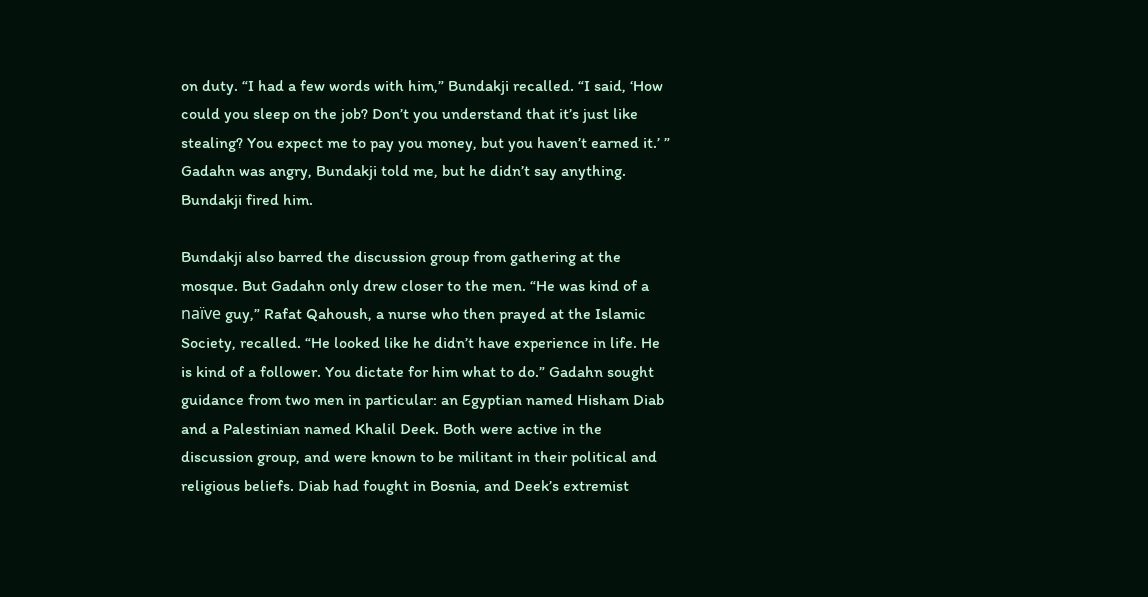on duty. “I had a few words with him,” Bundakji recalled. “I said, ‘How could you sleep on the job? Don’t you understand that it’s just like stealing? You expect me to pay you money, but you haven’t earned it.’ ” Gadahn was angry, Bundakji told me, but he didn’t say anything. Bundakji fired him.

Bundakji also barred the discussion group from gathering at the mosque. But Gadahn only drew closer to the men. “He was kind of a naïve guy,” Rafat Qahoush, a nurse who then prayed at the Islamic Society, recalled. “He looked like he didn’t have experience in life. He is kind of a follower. You dictate for him what to do.” Gadahn sought guidance from two men in particular: an Egyptian named Hisham Diab and a Palestinian named Khalil Deek. Both were active in the discussion group, and were known to be militant in their political and religious beliefs. Diab had fought in Bosnia, and Deek’s extremist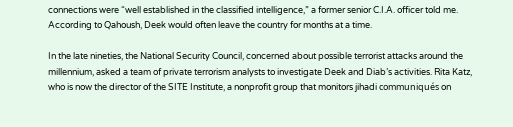connections were “well established in the classified intelligence,” a former senior C.I.A. officer told me. According to Qahoush, Deek would often leave the country for months at a time.

In the late nineties, the National Security Council, concerned about possible terrorist attacks around the millennium, asked a team of private terrorism analysts to investigate Deek and Diab’s activities. Rita Katz, who is now the director of the SITE Institute, a nonprofit group that monitors jihadi communiqués on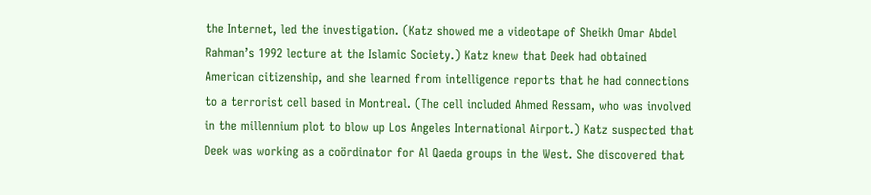the Internet, led the investigation. (Katz showed me a videotape of Sheikh Omar Abdel Rahman’s 1992 lecture at the Islamic Society.) Katz knew that Deek had obtained American citizenship, and she learned from intelligence reports that he had connections to a terrorist cell based in Montreal. (The cell included Ahmed Ressam, who was involved in the millennium plot to blow up Los Angeles International Airport.) Katz suspected that Deek was working as a coördinator for Al Qaeda groups in the West. She discovered that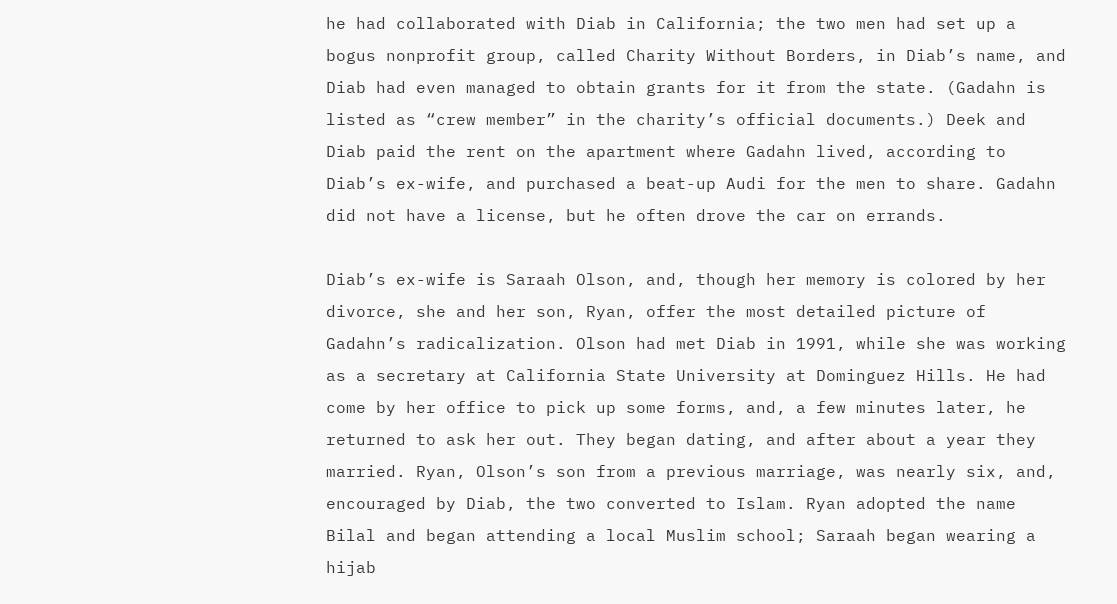he had collaborated with Diab in California; the two men had set up a bogus nonprofit group, called Charity Without Borders, in Diab’s name, and Diab had even managed to obtain grants for it from the state. (Gadahn is listed as “crew member” in the charity’s official documents.) Deek and Diab paid the rent on the apartment where Gadahn lived, according to Diab’s ex-wife, and purchased a beat-up Audi for the men to share. Gadahn did not have a license, but he often drove the car on errands.

Diab’s ex-wife is Saraah Olson, and, though her memory is colored by her divorce, she and her son, Ryan, offer the most detailed picture of Gadahn’s radicalization. Olson had met Diab in 1991, while she was working as a secretary at California State University at Dominguez Hills. He had come by her office to pick up some forms, and, a few minutes later, he returned to ask her out. They began dating, and after about a year they married. Ryan, Olson’s son from a previous marriage, was nearly six, and, encouraged by Diab, the two converted to Islam. Ryan adopted the name Bilal and began attending a local Muslim school; Saraah began wearing a hijab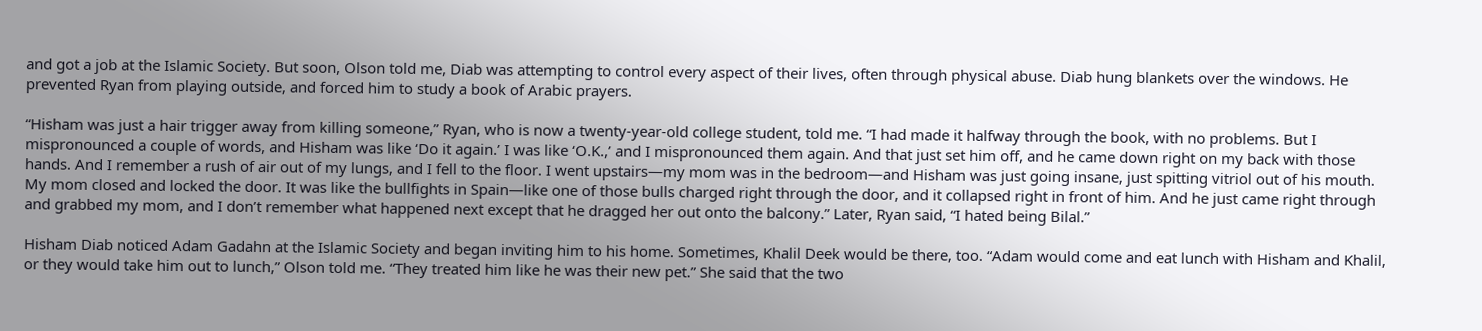and got a job at the Islamic Society. But soon, Olson told me, Diab was attempting to control every aspect of their lives, often through physical abuse. Diab hung blankets over the windows. He prevented Ryan from playing outside, and forced him to study a book of Arabic prayers.

“Hisham was just a hair trigger away from killing someone,” Ryan, who is now a twenty-year-old college student, told me. “I had made it halfway through the book, with no problems. But I mispronounced a couple of words, and Hisham was like ‘Do it again.’ I was like ‘O.K.,’ and I mispronounced them again. And that just set him off, and he came down right on my back with those hands. And I remember a rush of air out of my lungs, and I fell to the floor. I went upstairs—my mom was in the bedroom—and Hisham was just going insane, just spitting vitriol out of his mouth. My mom closed and locked the door. It was like the bullfights in Spain—like one of those bulls charged right through the door, and it collapsed right in front of him. And he just came right through and grabbed my mom, and I don’t remember what happened next except that he dragged her out onto the balcony.” Later, Ryan said, “I hated being Bilal.”

Hisham Diab noticed Adam Gadahn at the Islamic Society and began inviting him to his home. Sometimes, Khalil Deek would be there, too. “Adam would come and eat lunch with Hisham and Khalil, or they would take him out to lunch,” Olson told me. “They treated him like he was their new pet.” She said that the two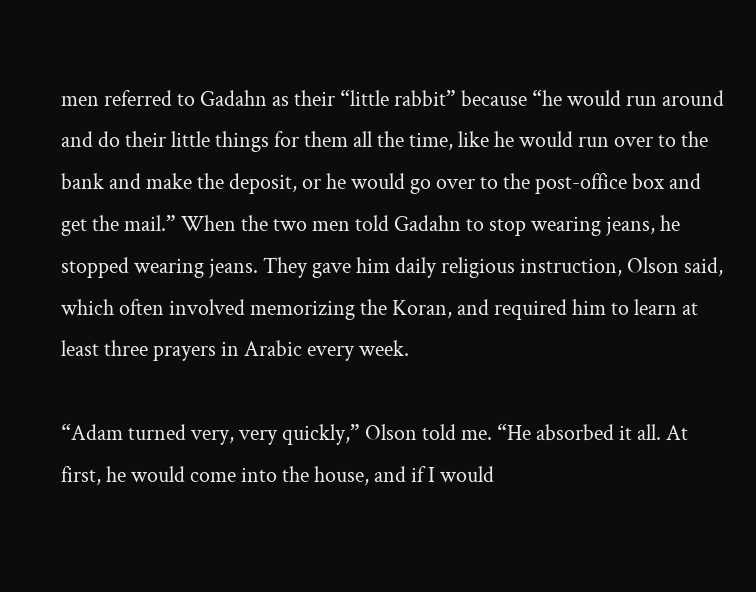men referred to Gadahn as their “little rabbit” because “he would run around and do their little things for them all the time, like he would run over to the bank and make the deposit, or he would go over to the post-office box and get the mail.” When the two men told Gadahn to stop wearing jeans, he stopped wearing jeans. They gave him daily religious instruction, Olson said, which often involved memorizing the Koran, and required him to learn at least three prayers in Arabic every week.

“Adam turned very, very quickly,” Olson told me. “He absorbed it all. At first, he would come into the house, and if I would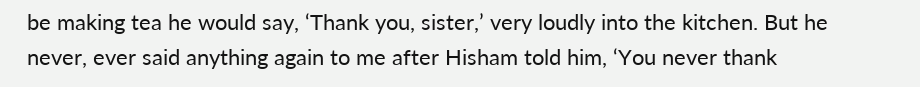be making tea he would say, ‘Thank you, sister,’ very loudly into the kitchen. But he never, ever said anything again to me after Hisham told him, ‘You never thank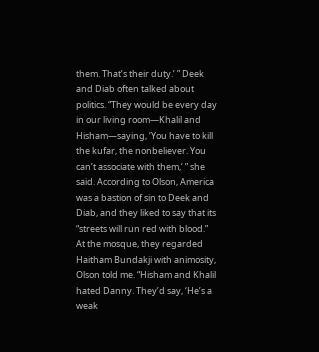them. That’s their duty.’ ” Deek and Diab often talked about politics. “They would be every day in our living room—Khalil and Hisham—saying, ‘You have to kill the kufar, the nonbeliever. You can’t associate with them,’ ” she said. According to Olson, America was a bastion of sin to Deek and Diab, and they liked to say that its “streets will run red with blood.” At the mosque, they regarded Haitham Bundakji with animosity, Olson told me. “Hisham and Khalil hated Danny. They’d say, ‘He’s a weak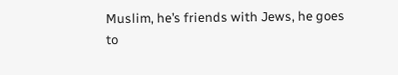Muslim, he’s friends with Jews, he goes to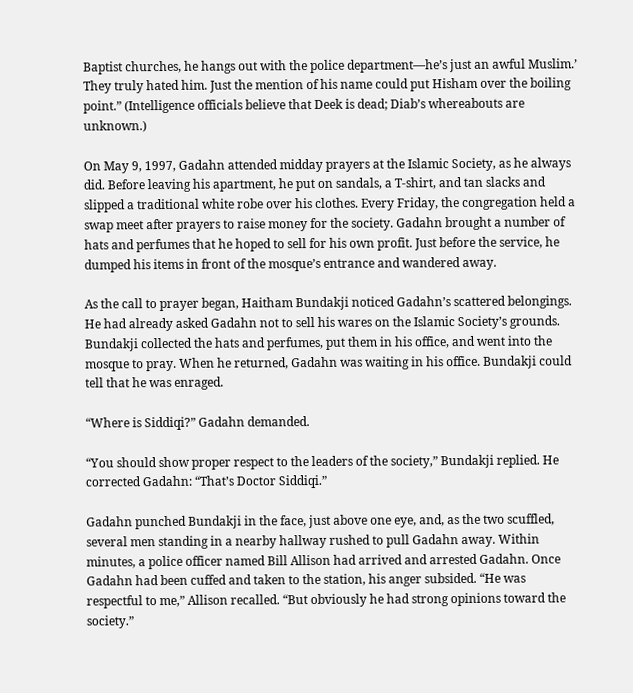Baptist churches, he hangs out with the police department—he’s just an awful Muslim.’ They truly hated him. Just the mention of his name could put Hisham over the boiling point.” (Intelligence officials believe that Deek is dead; Diab’s whereabouts are unknown.)

On May 9, 1997, Gadahn attended midday prayers at the Islamic Society, as he always did. Before leaving his apartment, he put on sandals, a T-shirt, and tan slacks and slipped a traditional white robe over his clothes. Every Friday, the congregation held a swap meet after prayers to raise money for the society. Gadahn brought a number of hats and perfumes that he hoped to sell for his own profit. Just before the service, he dumped his items in front of the mosque’s entrance and wandered away.

As the call to prayer began, Haitham Bundakji noticed Gadahn’s scattered belongings. He had already asked Gadahn not to sell his wares on the Islamic Society’s grounds. Bundakji collected the hats and perfumes, put them in his office, and went into the mosque to pray. When he returned, Gadahn was waiting in his office. Bundakji could tell that he was enraged.

“Where is Siddiqi?” Gadahn demanded.

“You should show proper respect to the leaders of the society,” Bundakji replied. He corrected Gadahn: “That’s Doctor Siddiqi.”

Gadahn punched Bundakji in the face, just above one eye, and, as the two scuffled, several men standing in a nearby hallway rushed to pull Gadahn away. Within minutes, a police officer named Bill Allison had arrived and arrested Gadahn. Once Gadahn had been cuffed and taken to the station, his anger subsided. “He was respectful to me,” Allison recalled. “But obviously he had strong opinions toward the society.”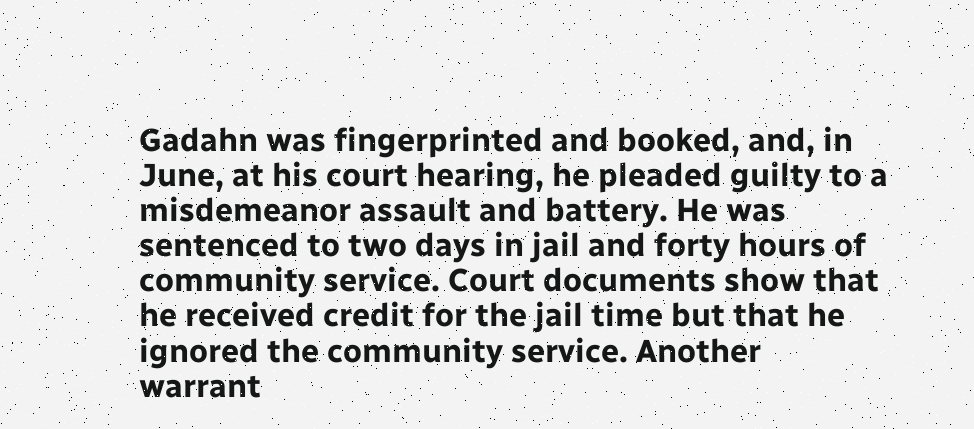Gadahn was fingerprinted and booked, and, in June, at his court hearing, he pleaded guilty to a misdemeanor assault and battery. He was sentenced to two days in jail and forty hours of community service. Court documents show that he received credit for the jail time but that he ignored the community service. Another warrant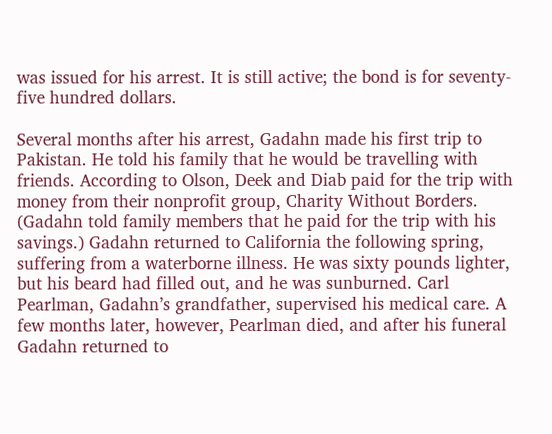was issued for his arrest. It is still active; the bond is for seventy-five hundred dollars.

Several months after his arrest, Gadahn made his first trip to Pakistan. He told his family that he would be travelling with friends. According to Olson, Deek and Diab paid for the trip with money from their nonprofit group, Charity Without Borders. (Gadahn told family members that he paid for the trip with his savings.) Gadahn returned to California the following spring, suffering from a waterborne illness. He was sixty pounds lighter, but his beard had filled out, and he was sunburned. Carl Pearlman, Gadahn’s grandfather, supervised his medical care. A few months later, however, Pearlman died, and after his funeral Gadahn returned to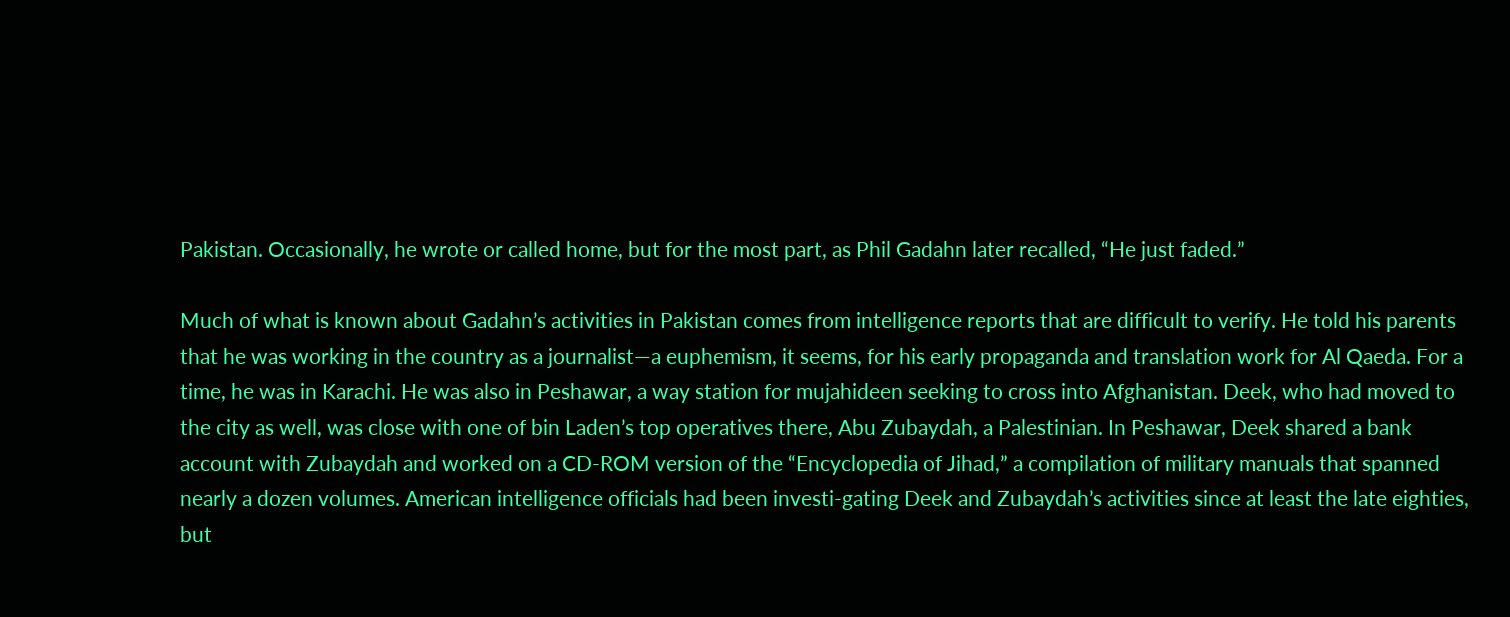Pakistan. Occasionally, he wrote or called home, but for the most part, as Phil Gadahn later recalled, “He just faded.”

Much of what is known about Gadahn’s activities in Pakistan comes from intelligence reports that are difficult to verify. He told his parents that he was working in the country as a journalist—a euphemism, it seems, for his early propaganda and translation work for Al Qaeda. For a time, he was in Karachi. He was also in Peshawar, a way station for mujahideen seeking to cross into Afghanistan. Deek, who had moved to the city as well, was close with one of bin Laden’s top operatives there, Abu Zubaydah, a Palestinian. In Peshawar, Deek shared a bank account with Zubaydah and worked on a CD-ROM version of the “Encyclopedia of Jihad,” a compilation of military manuals that spanned nearly a dozen volumes. American intelligence officials had been investi-gating Deek and Zubaydah’s activities since at least the late eighties, but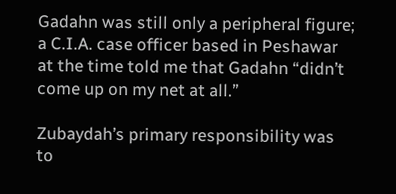Gadahn was still only a peripheral figure; a C.I.A. case officer based in Peshawar at the time told me that Gadahn “didn’t come up on my net at all.”

Zubaydah’s primary responsibility was to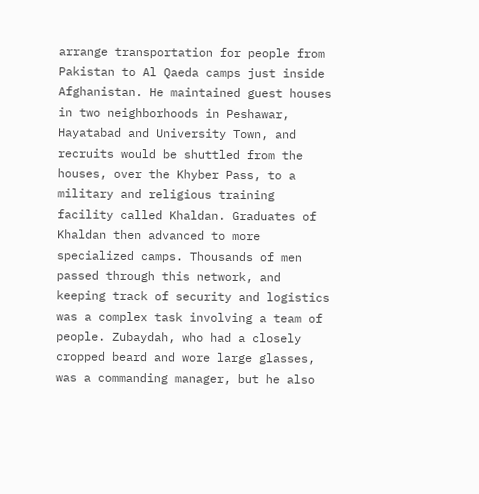arrange transportation for people from Pakistan to Al Qaeda camps just inside Afghanistan. He maintained guest houses in two neighborhoods in Peshawar, Hayatabad and University Town, and recruits would be shuttled from the houses, over the Khyber Pass, to a military and religious training facility called Khaldan. Graduates of Khaldan then advanced to more specialized camps. Thousands of men passed through this network, and keeping track of security and logistics was a complex task involving a team of people. Zubaydah, who had a closely cropped beard and wore large glasses, was a commanding manager, but he also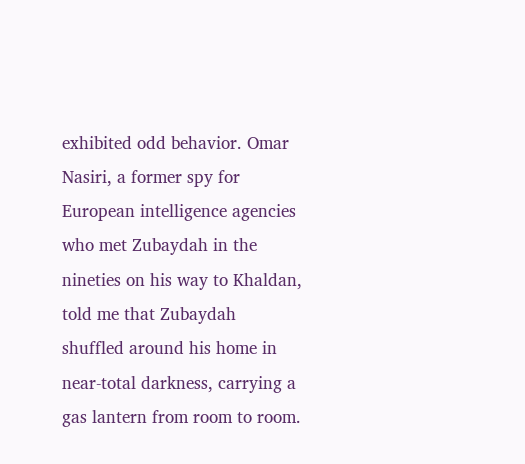exhibited odd behavior. Omar Nasiri, a former spy for European intelligence agencies who met Zubaydah in the nineties on his way to Khaldan, told me that Zubaydah shuffled around his home in near-total darkness, carrying a gas lantern from room to room.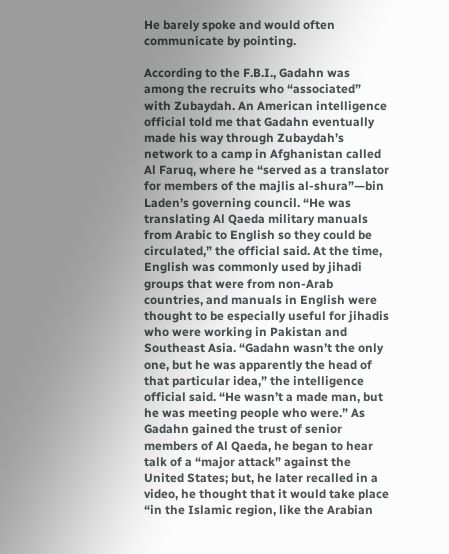He barely spoke and would often communicate by pointing.

According to the F.B.I., Gadahn was among the recruits who “associated” with Zubaydah. An American intelligence official told me that Gadahn eventually made his way through Zubaydah’s network to a camp in Afghanistan called Al Faruq, where he “served as a translator for members of the majlis al-shura”—bin Laden’s governing council. “He was translating Al Qaeda military manuals from Arabic to English so they could be circulated,” the official said. At the time, English was commonly used by jihadi groups that were from non-Arab countries, and manuals in English were thought to be especially useful for jihadis who were working in Pakistan and Southeast Asia. “Gadahn wasn’t the only one, but he was apparently the head of that particular idea,” the intelligence official said. “He wasn’t a made man, but he was meeting people who were.” As Gadahn gained the trust of senior members of Al Qaeda, he began to hear talk of a “major attack” against the United States; but, he later recalled in a video, he thought that it would take place “in the Islamic region, like the Arabian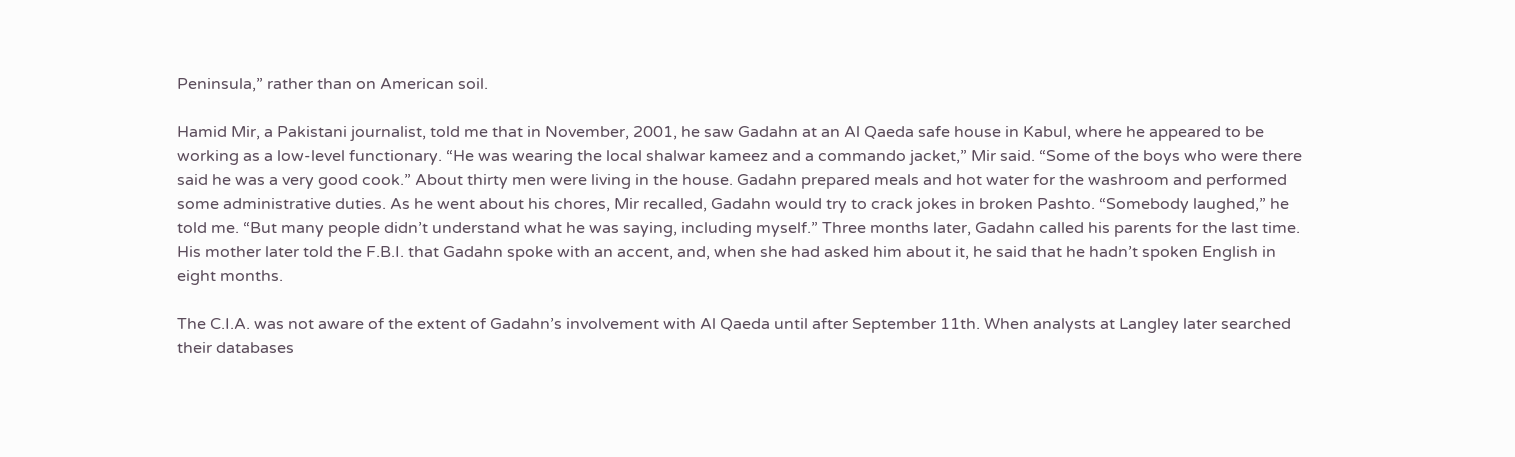Peninsula,” rather than on American soil.

Hamid Mir, a Pakistani journalist, told me that in November, 2001, he saw Gadahn at an Al Qaeda safe house in Kabul, where he appeared to be working as a low-level functionary. “He was wearing the local shalwar kameez and a commando jacket,” Mir said. “Some of the boys who were there said he was a very good cook.” About thirty men were living in the house. Gadahn prepared meals and hot water for the washroom and performed some administrative duties. As he went about his chores, Mir recalled, Gadahn would try to crack jokes in broken Pashto. “Somebody laughed,” he told me. “But many people didn’t understand what he was saying, including myself.” Three months later, Gadahn called his parents for the last time. His mother later told the F.B.I. that Gadahn spoke with an accent, and, when she had asked him about it, he said that he hadn’t spoken English in eight months.

The C.I.A. was not aware of the extent of Gadahn’s involvement with Al Qaeda until after September 11th. When analysts at Langley later searched their databases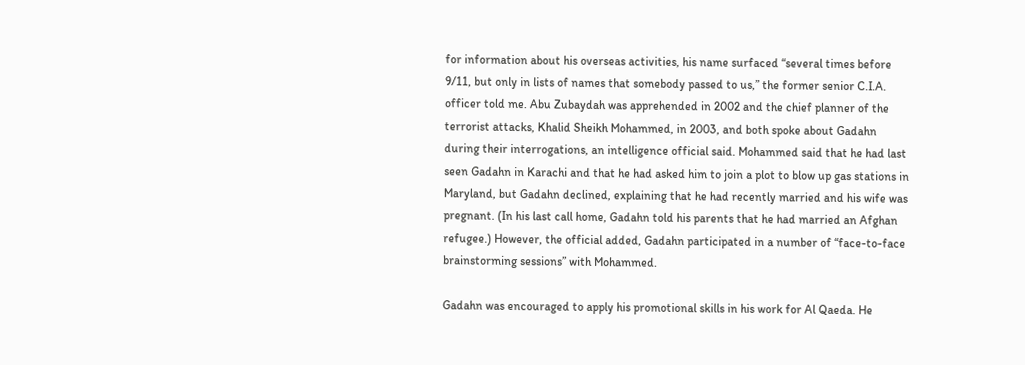for information about his overseas activities, his name surfaced “several times before 9/11, but only in lists of names that somebody passed to us,” the former senior C.I.A. officer told me. Abu Zubaydah was apprehended in 2002 and the chief planner of the terrorist attacks, Khalid Sheikh Mohammed, in 2003, and both spoke about Gadahn during their interrogations, an intelligence official said. Mohammed said that he had last seen Gadahn in Karachi and that he had asked him to join a plot to blow up gas stations in Maryland, but Gadahn declined, explaining that he had recently married and his wife was pregnant. (In his last call home, Gadahn told his parents that he had married an Afghan refugee.) However, the official added, Gadahn participated in a number of “face-to-face brainstorming sessions” with Mohammed.

Gadahn was encouraged to apply his promotional skills in his work for Al Qaeda. He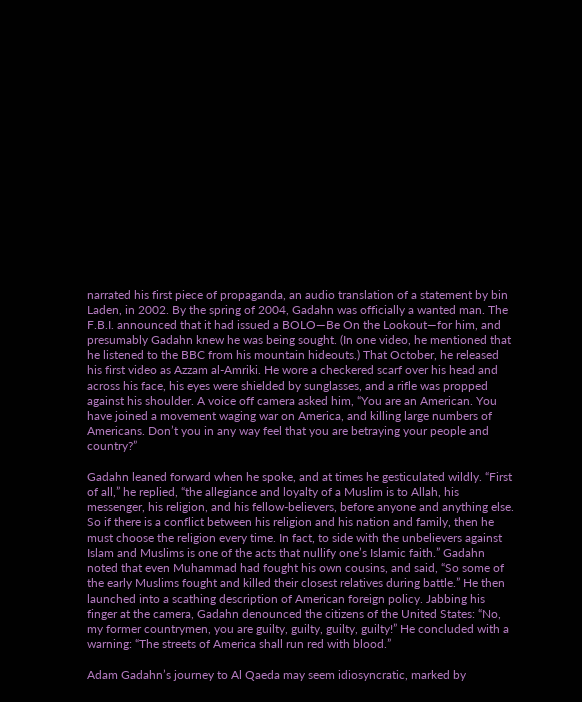narrated his first piece of propaganda, an audio translation of a statement by bin Laden, in 2002. By the spring of 2004, Gadahn was officially a wanted man. The F.B.I. announced that it had issued a BOLO—Be On the Lookout—for him, and presumably Gadahn knew he was being sought. (In one video, he mentioned that he listened to the BBC from his mountain hideouts.) That October, he released his first video as Azzam al-Amriki. He wore a checkered scarf over his head and across his face, his eyes were shielded by sunglasses, and a rifle was propped against his shoulder. A voice off camera asked him, “You are an American. You have joined a movement waging war on America, and killing large numbers of Americans. Don’t you in any way feel that you are betraying your people and country?”

Gadahn leaned forward when he spoke, and at times he gesticulated wildly. “First of all,” he replied, “the allegiance and loyalty of a Muslim is to Allah, his messenger, his religion, and his fellow-believers, before anyone and anything else. So if there is a conflict between his religion and his nation and family, then he must choose the religion every time. In fact, to side with the unbelievers against Islam and Muslims is one of the acts that nullify one’s Islamic faith.” Gadahn noted that even Muhammad had fought his own cousins, and said, “So some of the early Muslims fought and killed their closest relatives during battle.” He then launched into a scathing description of American foreign policy. Jabbing his finger at the camera, Gadahn denounced the citizens of the United States: “No, my former countrymen, you are guilty, guilty, guilty, guilty!” He concluded with a warning: “The streets of America shall run red with blood.”

Adam Gadahn’s journey to Al Qaeda may seem idiosyncratic, marked by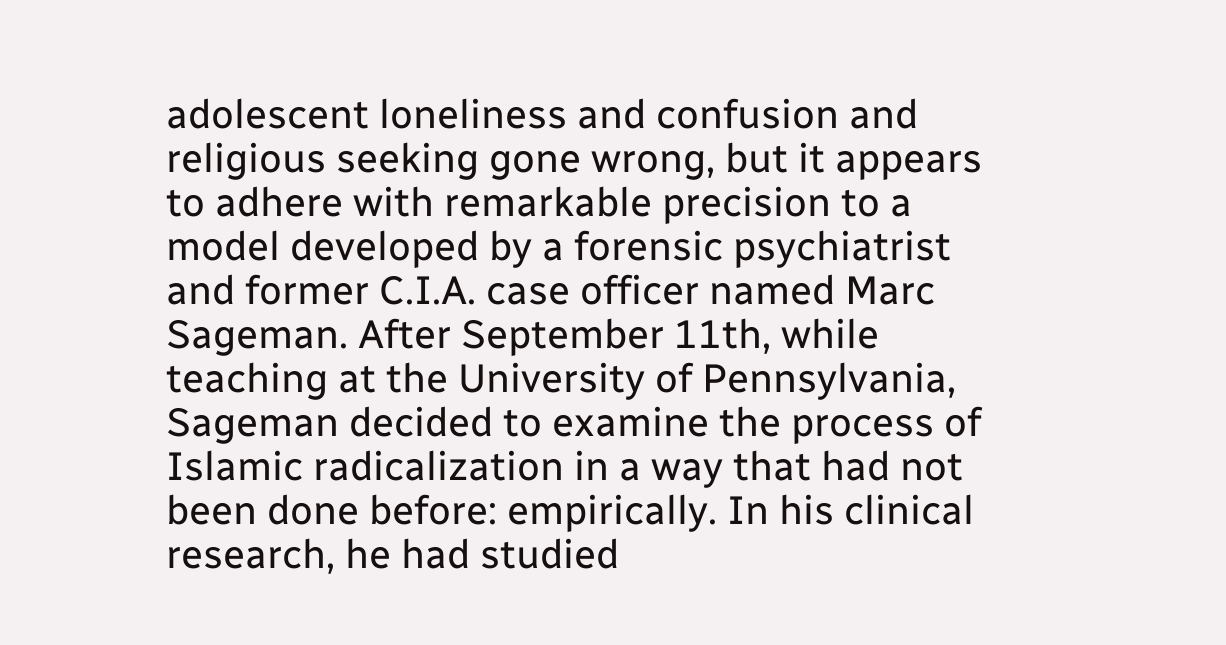adolescent loneliness and confusion and religious seeking gone wrong, but it appears to adhere with remarkable precision to a model developed by a forensic psychiatrist and former C.I.A. case officer named Marc Sageman. After September 11th, while teaching at the University of Pennsylvania, Sageman decided to examine the process of Islamic radicalization in a way that had not been done before: empirically. In his clinical research, he had studied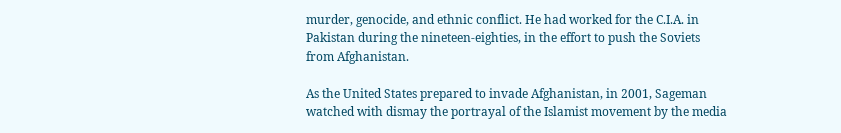murder, genocide, and ethnic conflict. He had worked for the C.I.A. in Pakistan during the nineteen-eighties, in the effort to push the Soviets from Afghanistan.

As the United States prepared to invade Afghanistan, in 2001, Sageman watched with dismay the portrayal of the Islamist movement by the media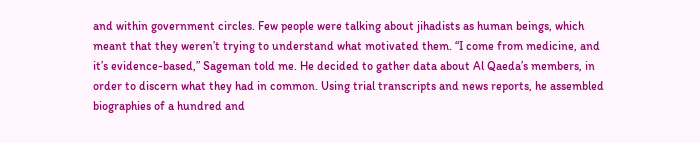and within government circles. Few people were talking about jihadists as human beings, which meant that they weren’t trying to understand what motivated them. “I come from medicine, and it’s evidence-based,” Sageman told me. He decided to gather data about Al Qaeda’s members, in order to discern what they had in common. Using trial transcripts and news reports, he assembled biographies of a hundred and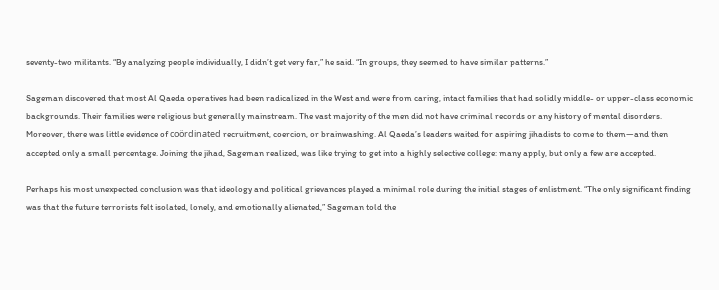seventy-two militants. “By analyzing people individually, I didn’t get very far,” he said. “In groups, they seemed to have similar patterns.”

Sageman discovered that most Al Qaeda operatives had been radicalized in the West and were from caring, intact families that had solidly middle- or upper-class economic backgrounds. Their families were religious but generally mainstream. The vast majority of the men did not have criminal records or any history of mental disorders. Moreover, there was little evidence of coördinated recruitment, coercion, or brainwashing. Al Qaeda’s leaders waited for aspiring jihadists to come to them—and then accepted only a small percentage. Joining the jihad, Sageman realized, was like trying to get into a highly selective college: many apply, but only a few are accepted.

Perhaps his most unexpected conclusion was that ideology and political grievances played a minimal role during the initial stages of enlistment. “The only significant finding was that the future terrorists felt isolated, lonely, and emotionally alienated,” Sageman told the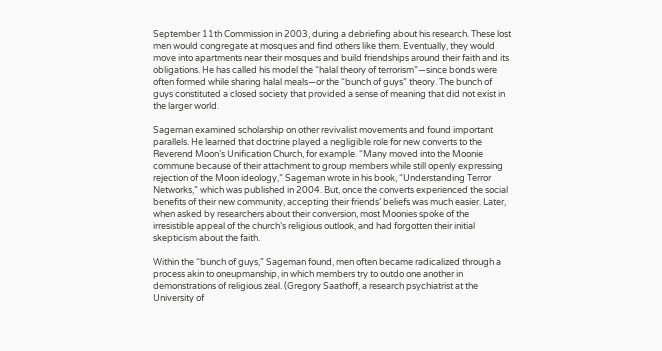September 11th Commission in 2003, during a debriefing about his research. These lost men would congregate at mosques and find others like them. Eventually, they would move into apartments near their mosques and build friendships around their faith and its obligations. He has called his model the “halal theory of terrorism”—since bonds were often formed while sharing halal meals—or the “bunch of guys” theory. The bunch of guys constituted a closed society that provided a sense of meaning that did not exist in the larger world.

Sageman examined scholarship on other revivalist movements and found important parallels. He learned that doctrine played a negligible role for new converts to the Reverend Moon’s Unification Church, for example. “Many moved into the Moonie commune because of their attachment to group members while still openly expressing rejection of the Moon ideology,” Sageman wrote in his book, “Understanding Terror Networks,” which was published in 2004. But, once the converts experienced the social benefits of their new community, accepting their friends’ beliefs was much easier. Later, when asked by researchers about their conversion, most Moonies spoke of the irresistible appeal of the church’s religious outlook, and had forgotten their initial skepticism about the faith.

Within the “bunch of guys,” Sageman found, men often became radicalized through a process akin to oneupmanship, in which members try to outdo one another in demonstrations of religious zeal. (Gregory Saathoff, a research psychiatrist at the University of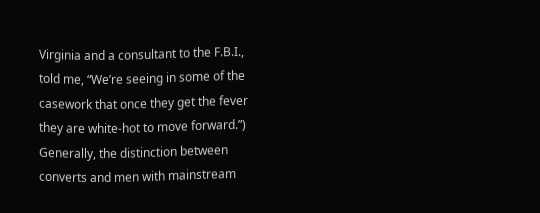Virginia and a consultant to the F.B.I., told me, “We’re seeing in some of the casework that once they get the fever they are white-hot to move forward.”) Generally, the distinction between converts and men with mainstream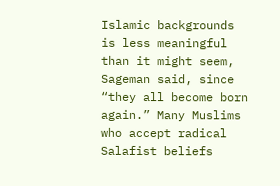Islamic backgrounds is less meaningful than it might seem, Sageman said, since “they all become born again.” Many Muslims who accept radical Salafist beliefs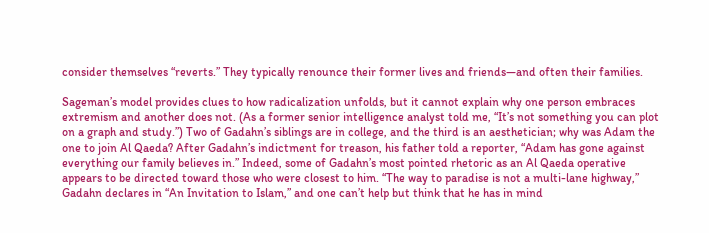consider themselves “reverts.” They typically renounce their former lives and friends—and often their families.

Sageman’s model provides clues to how radicalization unfolds, but it cannot explain why one person embraces extremism and another does not. (As a former senior intelligence analyst told me, “It’s not something you can plot on a graph and study.”) Two of Gadahn’s siblings are in college, and the third is an aesthetician; why was Adam the one to join Al Qaeda? After Gadahn’s indictment for treason, his father told a reporter, “Adam has gone against everything our family believes in.” Indeed, some of Gadahn’s most pointed rhetoric as an Al Qaeda operative appears to be directed toward those who were closest to him. “The way to paradise is not a multi-lane highway,” Gadahn declares in “An Invitation to Islam,” and one can’t help but think that he has in mind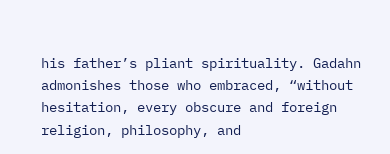his father’s pliant spirituality. Gadahn admonishes those who embraced, “without hesitation, every obscure and foreign religion, philosophy, and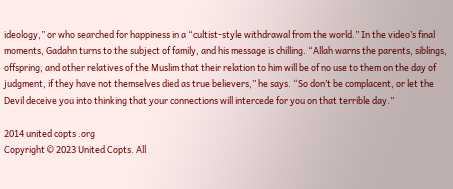ideology,” or who searched for happiness in a “cultist-style withdrawal from the world.” In the video’s final moments, Gadahn turns to the subject of family, and his message is chilling. “Allah warns the parents, siblings, offspring, and other relatives of the Muslim that their relation to him will be of no use to them on the day of judgment, if they have not themselves died as true believers,” he says. “So don’t be complacent, or let the Devil deceive you into thinking that your connections will intercede for you on that terrible day.”

2014 united copts .org
Copyright © 2023 United Copts. All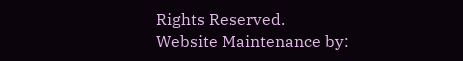Rights Reserved.
Website Maintenance by: